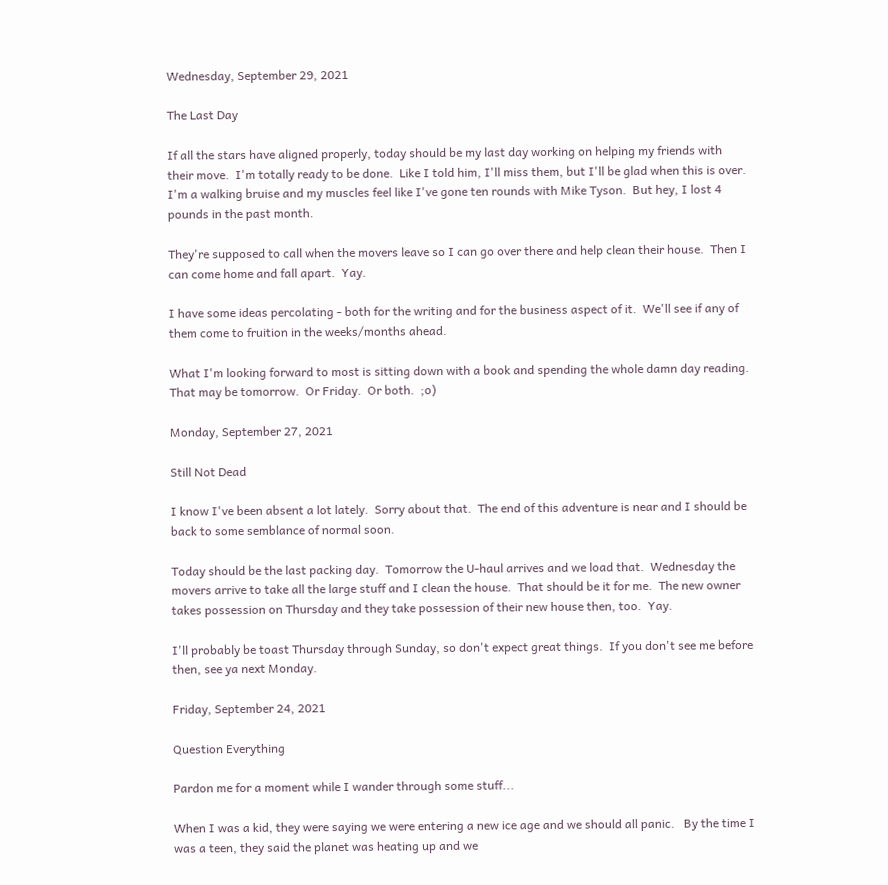Wednesday, September 29, 2021

The Last Day

If all the stars have aligned properly, today should be my last day working on helping my friends with their move.  I'm totally ready to be done.  Like I told him, I'll miss them, but I'll be glad when this is over.  I'm a walking bruise and my muscles feel like I've gone ten rounds with Mike Tyson.  But hey, I lost 4 pounds in the past month.

They're supposed to call when the movers leave so I can go over there and help clean their house.  Then I can come home and fall apart.  Yay.

I have some ideas percolating - both for the writing and for the business aspect of it.  We'll see if any of them come to fruition in the weeks/months ahead.

What I'm looking forward to most is sitting down with a book and spending the whole damn day reading.  That may be tomorrow.  Or Friday.  Or both.  ;o)

Monday, September 27, 2021

Still Not Dead

I know I've been absent a lot lately.  Sorry about that.  The end of this adventure is near and I should be back to some semblance of normal soon.

Today should be the last packing day.  Tomorrow the U-haul arrives and we load that.  Wednesday the movers arrive to take all the large stuff and I clean the house.  That should be it for me.  The new owner takes possession on Thursday and they take possession of their new house then, too.  Yay.

I'll probably be toast Thursday through Sunday, so don't expect great things.  If you don't see me before then, see ya next Monday.

Friday, September 24, 2021

Question Everything

Pardon me for a moment while I wander through some stuff...

When I was a kid, they were saying we were entering a new ice age and we should all panic.   By the time I was a teen, they said the planet was heating up and we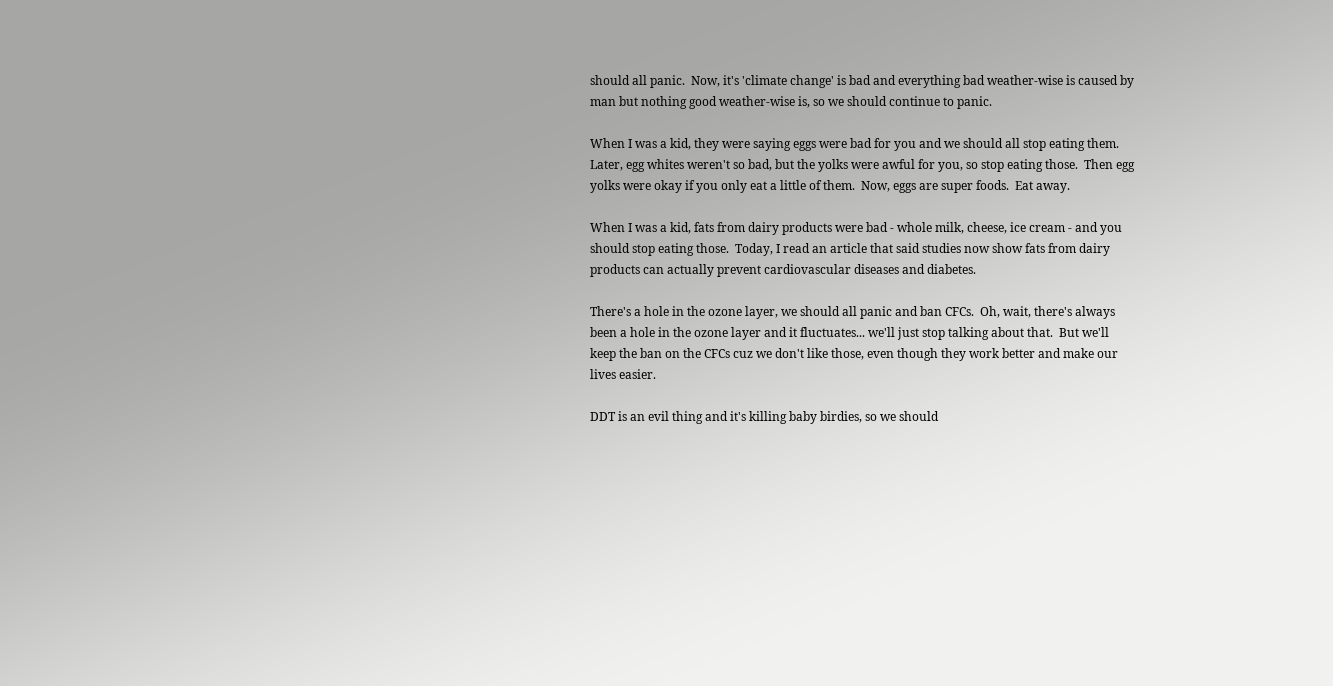should all panic.  Now, it's 'climate change' is bad and everything bad weather-wise is caused by man but nothing good weather-wise is, so we should continue to panic.

When I was a kid, they were saying eggs were bad for you and we should all stop eating them.  Later, egg whites weren't so bad, but the yolks were awful for you, so stop eating those.  Then egg yolks were okay if you only eat a little of them.  Now, eggs are super foods.  Eat away.

When I was a kid, fats from dairy products were bad - whole milk, cheese, ice cream - and you should stop eating those.  Today, I read an article that said studies now show fats from dairy products can actually prevent cardiovascular diseases and diabetes.

There's a hole in the ozone layer, we should all panic and ban CFCs.  Oh, wait, there's always been a hole in the ozone layer and it fluctuates... we'll just stop talking about that.  But we'll keep the ban on the CFCs cuz we don't like those, even though they work better and make our lives easier.

DDT is an evil thing and it's killing baby birdies, so we should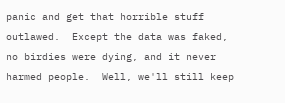panic and get that horrible stuff outlawed.  Except the data was faked, no birdies were dying, and it never harmed people.  Well, we'll still keep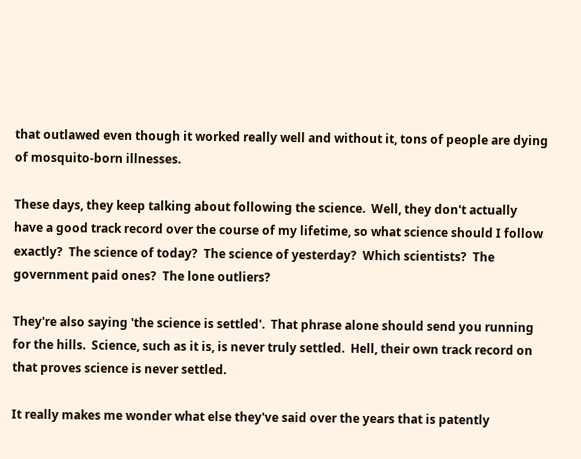that outlawed even though it worked really well and without it, tons of people are dying of mosquito-born illnesses.

These days, they keep talking about following the science.  Well, they don't actually have a good track record over the course of my lifetime, so what science should I follow exactly?  The science of today?  The science of yesterday?  Which scientists?  The government paid ones?  The lone outliers?

They're also saying 'the science is settled'.  That phrase alone should send you running for the hills.  Science, such as it is, is never truly settled.  Hell, their own track record on that proves science is never settled.

It really makes me wonder what else they've said over the years that is patently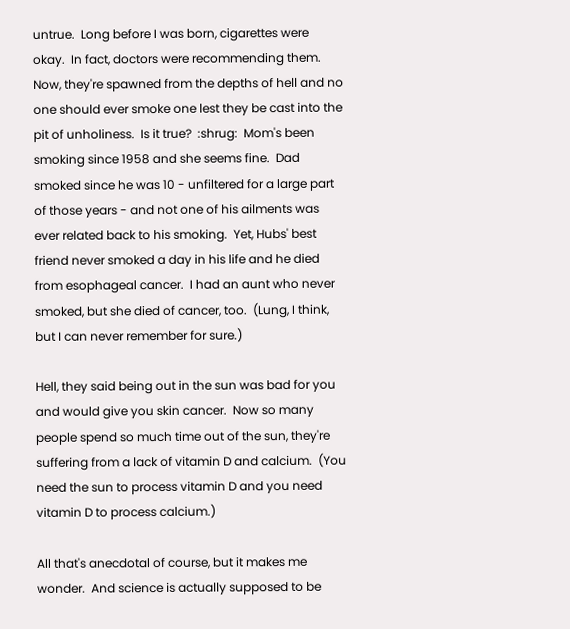untrue.  Long before I was born, cigarettes were okay.  In fact, doctors were recommending them.  Now, they're spawned from the depths of hell and no one should ever smoke one lest they be cast into the pit of unholiness.  Is it true?  :shrug:  Mom's been smoking since 1958 and she seems fine.  Dad smoked since he was 10 - unfiltered for a large part of those years - and not one of his ailments was ever related back to his smoking.  Yet, Hubs' best friend never smoked a day in his life and he died from esophageal cancer.  I had an aunt who never smoked, but she died of cancer, too.  (Lung, I think, but I can never remember for sure.)

Hell, they said being out in the sun was bad for you and would give you skin cancer.  Now so many people spend so much time out of the sun, they're suffering from a lack of vitamin D and calcium.  (You need the sun to process vitamin D and you need vitamin D to process calcium.)

All that's anecdotal of course, but it makes me wonder.  And science is actually supposed to be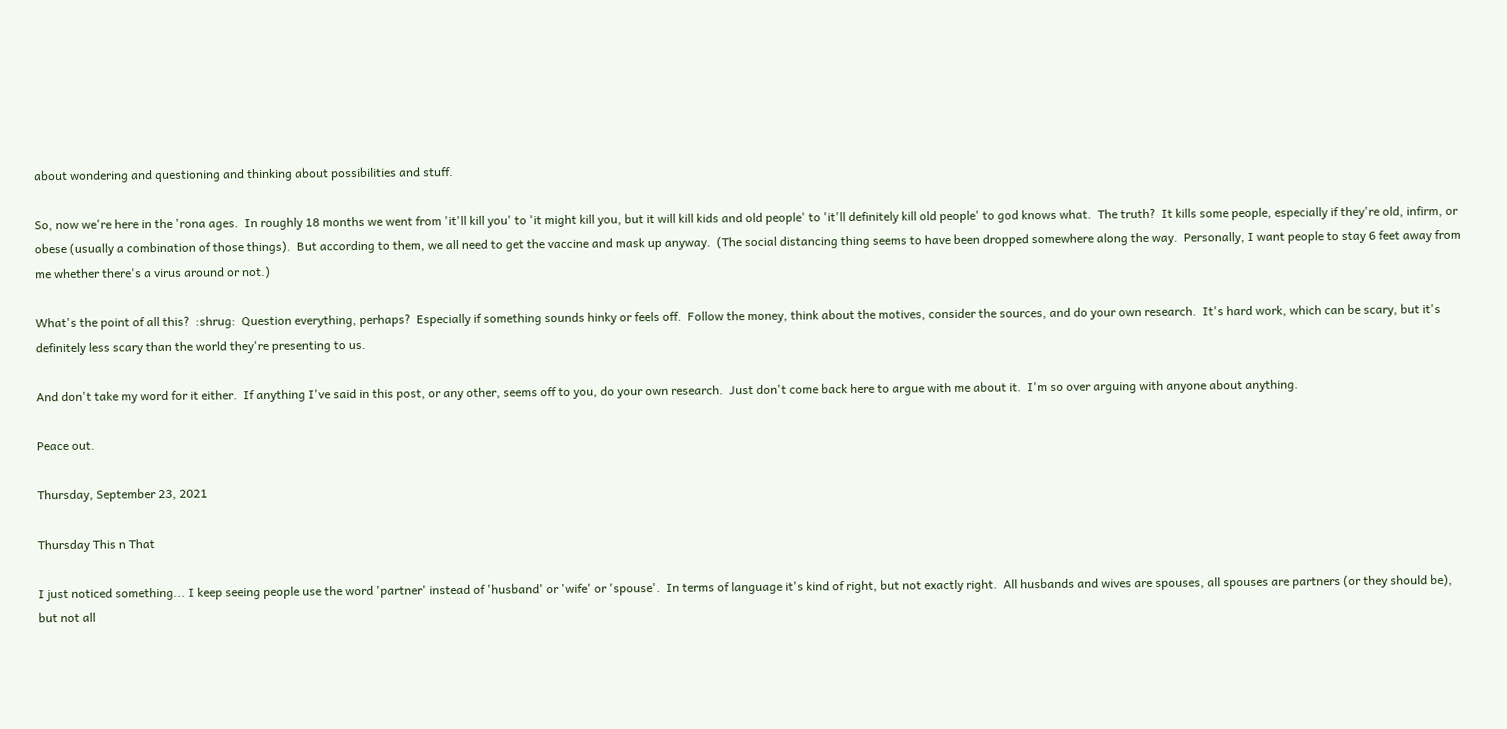about wondering and questioning and thinking about possibilities and stuff.

So, now we're here in the 'rona ages.  In roughly 18 months we went from 'it'll kill you' to 'it might kill you, but it will kill kids and old people' to 'it'll definitely kill old people' to god knows what.  The truth?  It kills some people, especially if they're old, infirm, or obese (usually a combination of those things).  But according to them, we all need to get the vaccine and mask up anyway.  (The social distancing thing seems to have been dropped somewhere along the way.  Personally, I want people to stay 6 feet away from me whether there's a virus around or not.)

What's the point of all this?  :shrug:  Question everything, perhaps?  Especially if something sounds hinky or feels off.  Follow the money, think about the motives, consider the sources, and do your own research.  It's hard work, which can be scary, but it's definitely less scary than the world they're presenting to us.

And don't take my word for it either.  If anything I've said in this post, or any other, seems off to you, do your own research.  Just don't come back here to argue with me about it.  I'm so over arguing with anyone about anything.

Peace out.

Thursday, September 23, 2021

Thursday This n That

I just noticed something... I keep seeing people use the word 'partner' instead of 'husband' or 'wife' or 'spouse'.  In terms of language it's kind of right, but not exactly right.  All husbands and wives are spouses, all spouses are partners (or they should be), but not all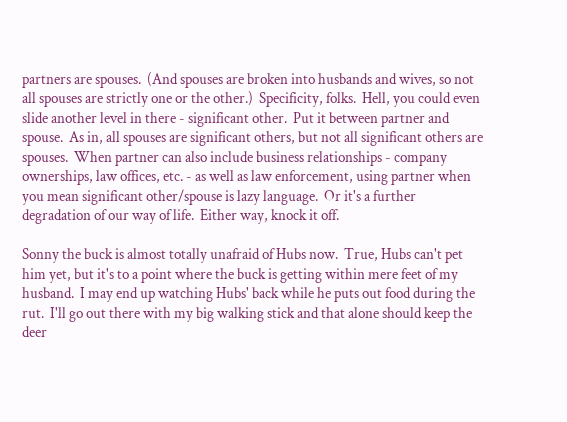partners are spouses.  (And spouses are broken into husbands and wives, so not all spouses are strictly one or the other.)  Specificity, folks.  Hell, you could even slide another level in there - significant other.  Put it between partner and spouse.  As in, all spouses are significant others, but not all significant others are spouses.  When partner can also include business relationships - company ownerships, law offices, etc. - as well as law enforcement, using partner when you mean significant other/spouse is lazy language.  Or it's a further degradation of our way of life.  Either way, knock it off.

Sonny the buck is almost totally unafraid of Hubs now.  True, Hubs can't pet him yet, but it's to a point where the buck is getting within mere feet of my husband.  I may end up watching Hubs' back while he puts out food during the rut.  I'll go out there with my big walking stick and that alone should keep the deer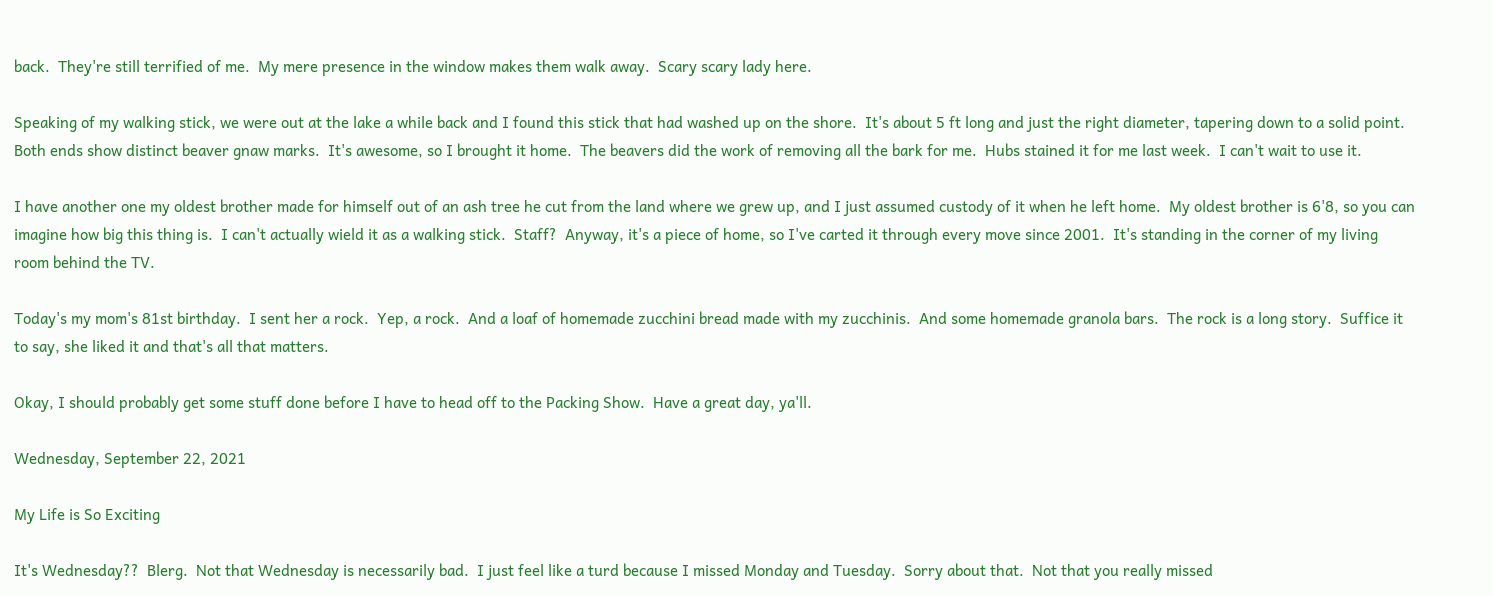back.  They're still terrified of me.  My mere presence in the window makes them walk away.  Scary scary lady here.

Speaking of my walking stick, we were out at the lake a while back and I found this stick that had washed up on the shore.  It's about 5 ft long and just the right diameter, tapering down to a solid point.  Both ends show distinct beaver gnaw marks.  It's awesome, so I brought it home.  The beavers did the work of removing all the bark for me.  Hubs stained it for me last week.  I can't wait to use it.

I have another one my oldest brother made for himself out of an ash tree he cut from the land where we grew up, and I just assumed custody of it when he left home.  My oldest brother is 6'8, so you can imagine how big this thing is.  I can't actually wield it as a walking stick.  Staff?  Anyway, it's a piece of home, so I've carted it through every move since 2001.  It's standing in the corner of my living room behind the TV.

Today's my mom's 81st birthday.  I sent her a rock.  Yep, a rock.  And a loaf of homemade zucchini bread made with my zucchinis.  And some homemade granola bars.  The rock is a long story.  Suffice it to say, she liked it and that's all that matters.

Okay, I should probably get some stuff done before I have to head off to the Packing Show.  Have a great day, ya'll.

Wednesday, September 22, 2021

My Life is So Exciting

It's Wednesday??  Blerg.  Not that Wednesday is necessarily bad.  I just feel like a turd because I missed Monday and Tuesday.  Sorry about that.  Not that you really missed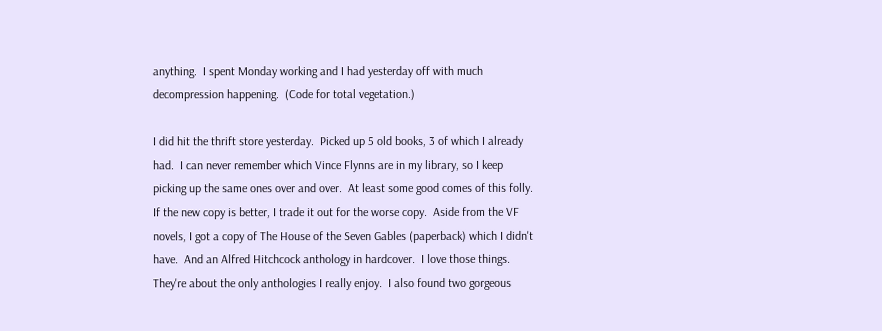anything.  I spent Monday working and I had yesterday off with much decompression happening.  (Code for total vegetation.)

I did hit the thrift store yesterday.  Picked up 5 old books, 3 of which I already had.  I can never remember which Vince Flynns are in my library, so I keep picking up the same ones over and over.  At least some good comes of this folly.  If the new copy is better, I trade it out for the worse copy.  Aside from the VF novels, I got a copy of The House of the Seven Gables (paperback) which I didn't have.  And an Alfred Hitchcock anthology in hardcover.  I love those things.  They're about the only anthologies I really enjoy.  I also found two gorgeous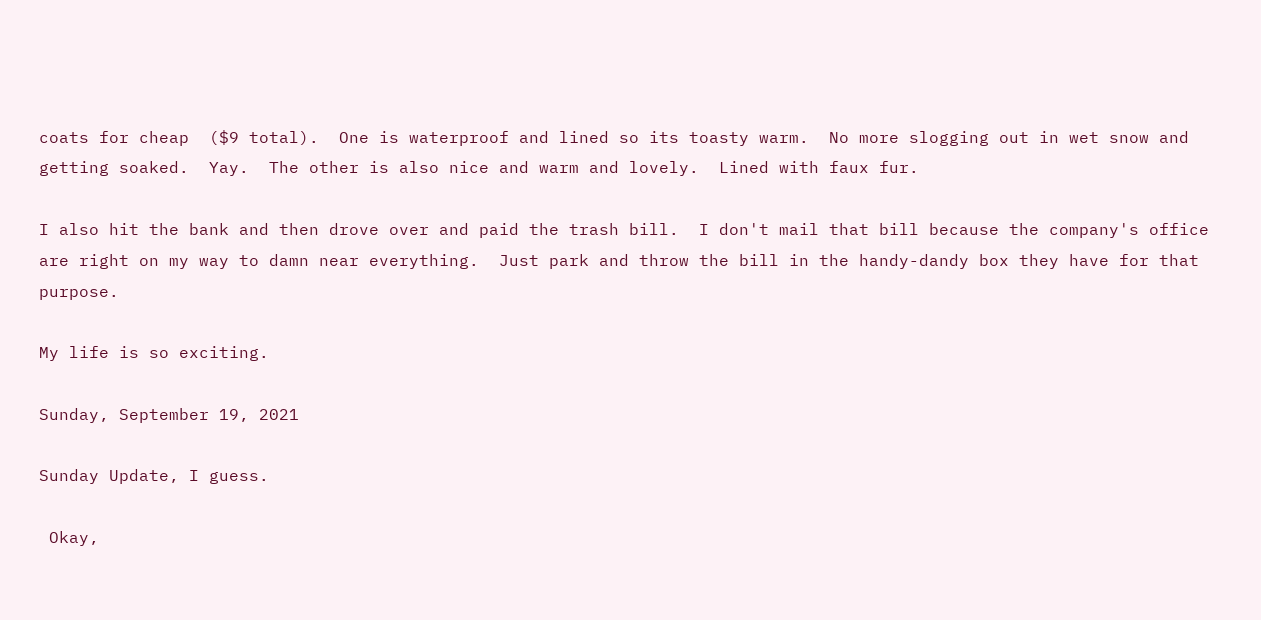coats for cheap  ($9 total).  One is waterproof and lined so its toasty warm.  No more slogging out in wet snow and getting soaked.  Yay.  The other is also nice and warm and lovely.  Lined with faux fur.

I also hit the bank and then drove over and paid the trash bill.  I don't mail that bill because the company's office are right on my way to damn near everything.  Just park and throw the bill in the handy-dandy box they have for that purpose.

My life is so exciting.

Sunday, September 19, 2021

Sunday Update, I guess.

 Okay,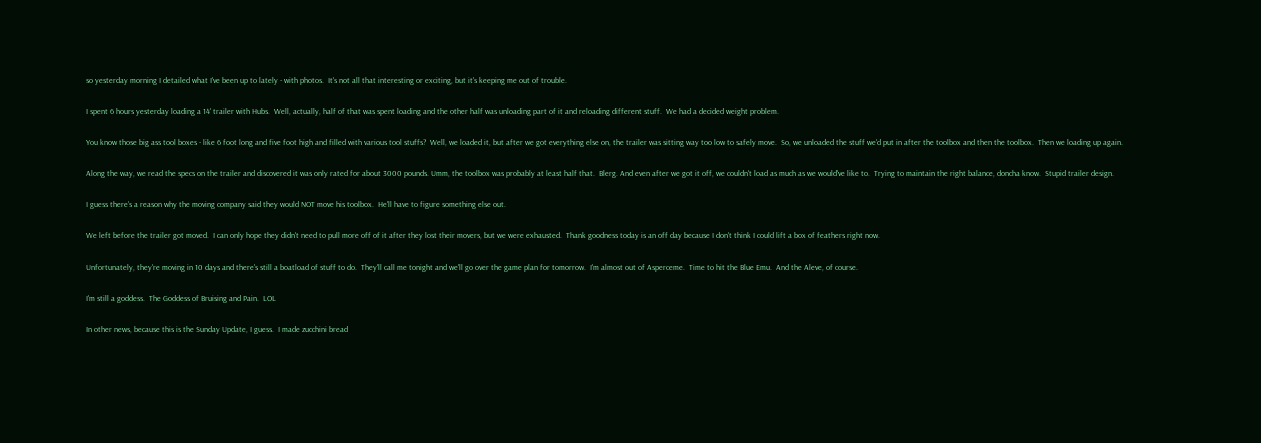so yesterday morning I detailed what I've been up to lately - with photos.  It's not all that interesting or exciting, but it's keeping me out of trouble.

I spent 6 hours yesterday loading a 14' trailer with Hubs.  Well, actually, half of that was spent loading and the other half was unloading part of it and reloading different stuff.  We had a decided weight problem.

You know those big ass tool boxes - like 6 foot long and five foot high and filled with various tool stuffs?  Well, we loaded it, but after we got everything else on, the trailer was sitting way too low to safely move.  So, we unloaded the stuff we'd put in after the toolbox and then the toolbox.  Then we loading up again.

Along the way, we read the specs on the trailer and discovered it was only rated for about 3000 pounds. Umm, the toolbox was probably at least half that.  Blerg. And even after we got it off, we couldn't load as much as we would've like to.  Trying to maintain the right balance, doncha know.  Stupid trailer design.

I guess there's a reason why the moving company said they would NOT move his toolbox.  He'll have to figure something else out.

We left before the trailer got moved.  I can only hope they didn't need to pull more off of it after they lost their movers, but we were exhausted.  Thank goodness today is an off day because I don't think I could lift a box of feathers right now.

Unfortunately, they're moving in 10 days and there's still a boatload of stuff to do.  They'll call me tonight and we'll go over the game plan for tomorrow.  I'm almost out of Asperceme.  Time to hit the Blue Emu.  And the Aleve, of course.

I'm still a goddess.  The Goddess of Bruising and Pain.  LOL

In other news, because this is the Sunday Update, I guess.  I made zucchini bread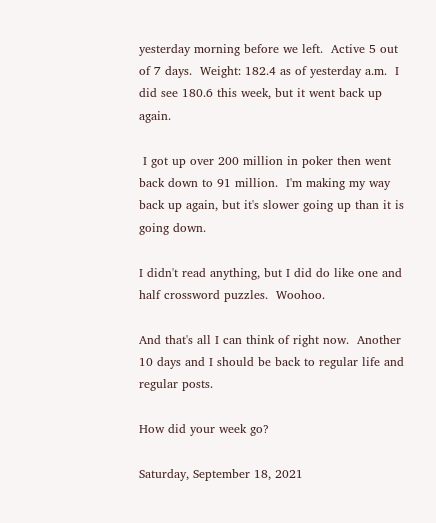yesterday morning before we left.  Active 5 out of 7 days.  Weight: 182.4 as of yesterday a.m.  I did see 180.6 this week, but it went back up again.

 I got up over 200 million in poker then went back down to 91 million.  I'm making my way back up again, but it's slower going up than it is going down.

I didn't read anything, but I did do like one and half crossword puzzles.  Woohoo.

And that's all I can think of right now.  Another 10 days and I should be back to regular life and regular posts.

How did your week go?

Saturday, September 18, 2021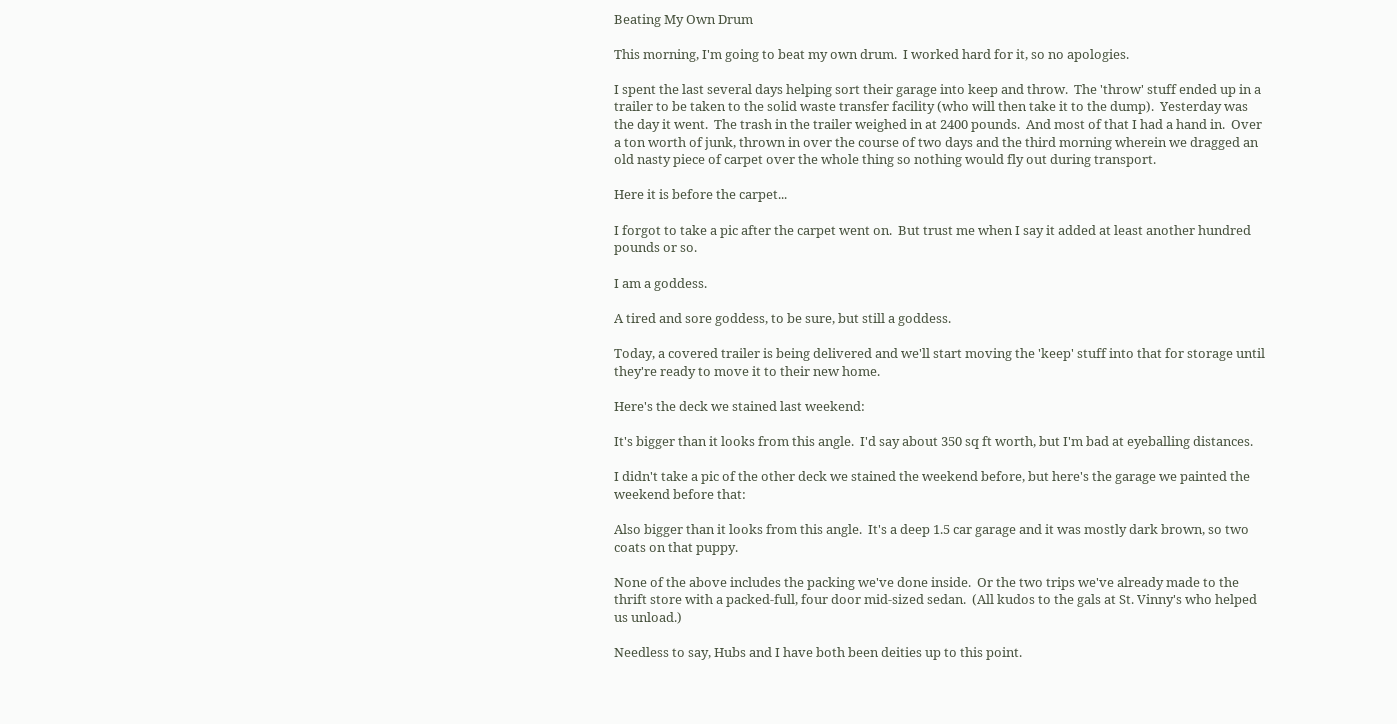Beating My Own Drum

This morning, I'm going to beat my own drum.  I worked hard for it, so no apologies.

I spent the last several days helping sort their garage into keep and throw.  The 'throw' stuff ended up in a trailer to be taken to the solid waste transfer facility (who will then take it to the dump).  Yesterday was the day it went.  The trash in the trailer weighed in at 2400 pounds.  And most of that I had a hand in.  Over a ton worth of junk, thrown in over the course of two days and the third morning wherein we dragged an old nasty piece of carpet over the whole thing so nothing would fly out during transport.

Here it is before the carpet...

I forgot to take a pic after the carpet went on.  But trust me when I say it added at least another hundred pounds or so.

I am a goddess.

A tired and sore goddess, to be sure, but still a goddess.

Today, a covered trailer is being delivered and we'll start moving the 'keep' stuff into that for storage until they're ready to move it to their new home.

Here's the deck we stained last weekend:

It's bigger than it looks from this angle.  I'd say about 350 sq ft worth, but I'm bad at eyeballing distances.

I didn't take a pic of the other deck we stained the weekend before, but here's the garage we painted the weekend before that:

Also bigger than it looks from this angle.  It's a deep 1.5 car garage and it was mostly dark brown, so two coats on that puppy.

None of the above includes the packing we've done inside.  Or the two trips we've already made to the thrift store with a packed-full, four door mid-sized sedan.  (All kudos to the gals at St. Vinny's who helped us unload.)

Needless to say, Hubs and I have both been deities up to this point.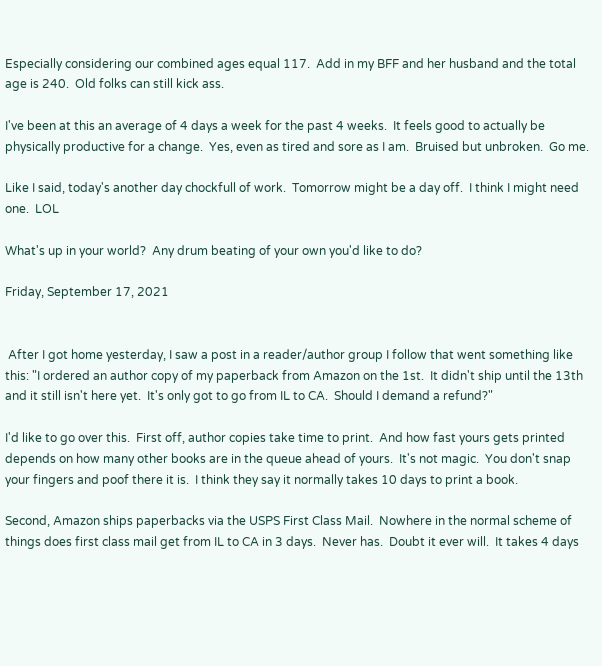Especially considering our combined ages equal 117.  Add in my BFF and her husband and the total age is 240.  Old folks can still kick ass.

I've been at this an average of 4 days a week for the past 4 weeks.  It feels good to actually be physically productive for a change.  Yes, even as tired and sore as I am.  Bruised but unbroken.  Go me.

Like I said, today's another day chockfull of work.  Tomorrow might be a day off.  I think I might need one.  LOL

What's up in your world?  Any drum beating of your own you'd like to do?

Friday, September 17, 2021


 After I got home yesterday, I saw a post in a reader/author group I follow that went something like this: "I ordered an author copy of my paperback from Amazon on the 1st.  It didn't ship until the 13th and it still isn't here yet.  It's only got to go from IL to CA.  Should I demand a refund?"

I'd like to go over this.  First off, author copies take time to print.  And how fast yours gets printed depends on how many other books are in the queue ahead of yours.  It's not magic.  You don't snap your fingers and poof there it is.  I think they say it normally takes 10 days to print a book.

Second, Amazon ships paperbacks via the USPS First Class Mail.  Nowhere in the normal scheme of things does first class mail get from IL to CA in 3 days.  Never has.  Doubt it ever will.  It takes 4 days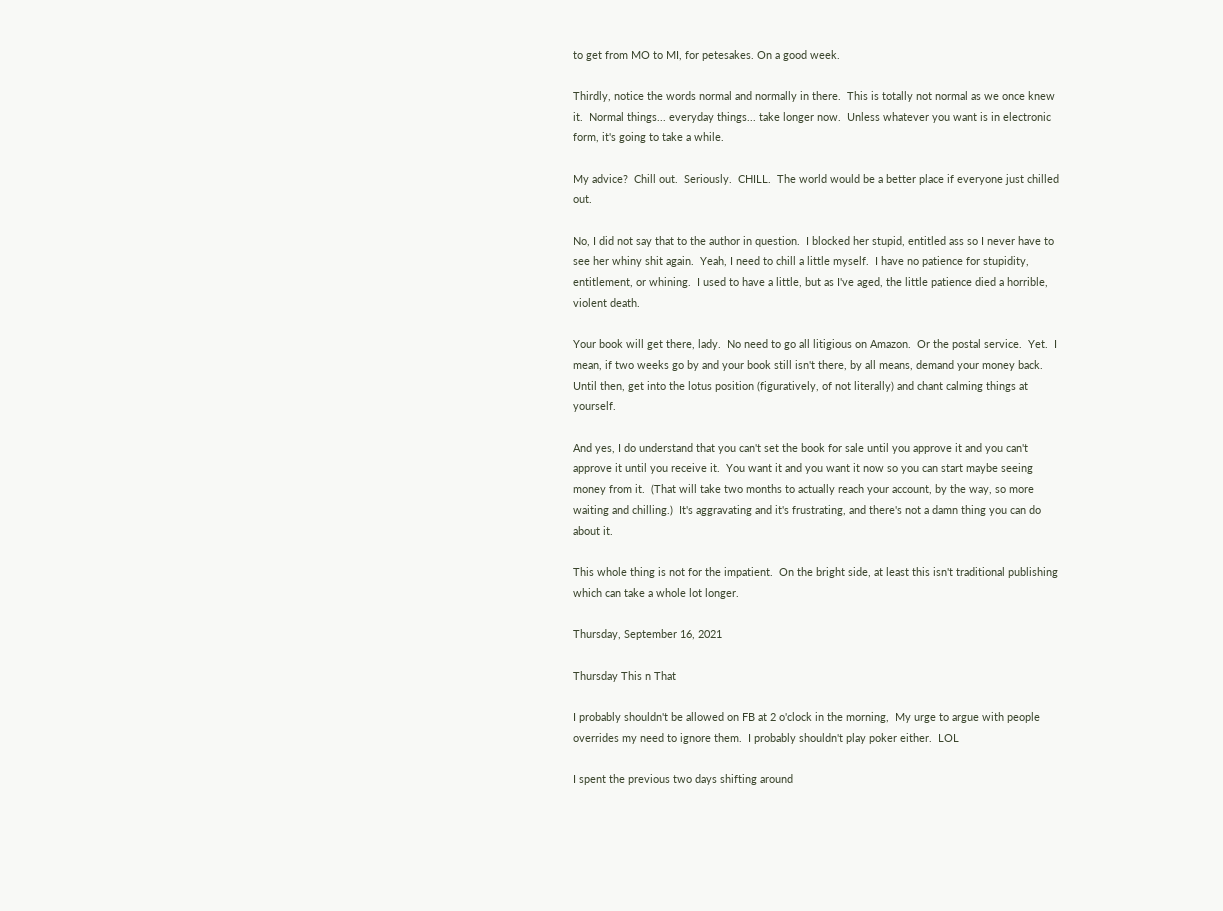to get from MO to MI, for petesakes. On a good week.

Thirdly, notice the words normal and normally in there.  This is totally not normal as we once knew it.  Normal things... everyday things... take longer now.  Unless whatever you want is in electronic form, it's going to take a while.

My advice?  Chill out.  Seriously.  CHILL.  The world would be a better place if everyone just chilled out.

No, I did not say that to the author in question.  I blocked her stupid, entitled ass so I never have to see her whiny shit again.  Yeah, I need to chill a little myself.  I have no patience for stupidity, entitlement, or whining.  I used to have a little, but as I've aged, the little patience died a horrible, violent death.

Your book will get there, lady.  No need to go all litigious on Amazon.  Or the postal service.  Yet.  I mean, if two weeks go by and your book still isn't there, by all means, demand your money back.  Until then, get into the lotus position (figuratively, of not literally) and chant calming things at yourself.

And yes, I do understand that you can't set the book for sale until you approve it and you can't approve it until you receive it.  You want it and you want it now so you can start maybe seeing money from it.  (That will take two months to actually reach your account, by the way, so more waiting and chilling.)  It's aggravating and it's frustrating, and there's not a damn thing you can do about it.

This whole thing is not for the impatient.  On the bright side, at least this isn't traditional publishing which can take a whole lot longer.

Thursday, September 16, 2021

Thursday This n That

I probably shouldn't be allowed on FB at 2 o'clock in the morning,  My urge to argue with people overrides my need to ignore them.  I probably shouldn't play poker either.  LOL

I spent the previous two days shifting around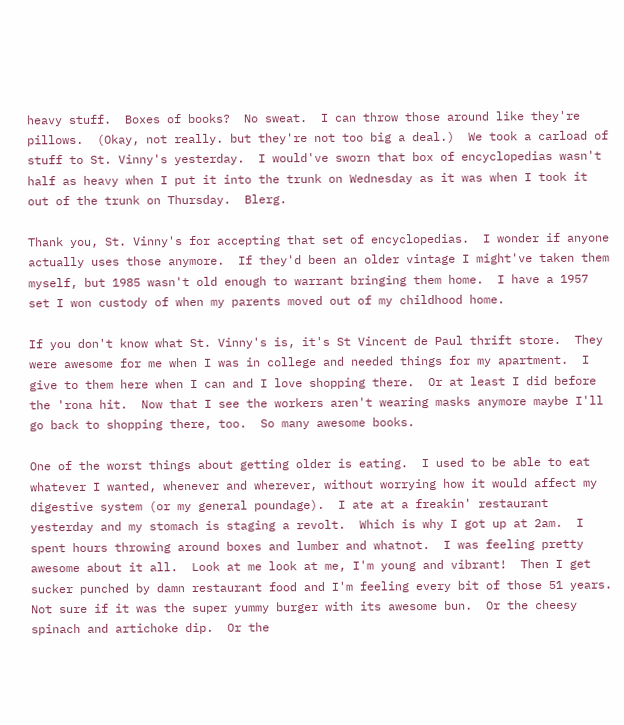heavy stuff.  Boxes of books?  No sweat.  I can throw those around like they're pillows.  (Okay, not really. but they're not too big a deal.)  We took a carload of stuff to St. Vinny's yesterday.  I would've sworn that box of encyclopedias wasn't half as heavy when I put it into the trunk on Wednesday as it was when I took it out of the trunk on Thursday.  Blerg.

Thank you, St. Vinny's for accepting that set of encyclopedias.  I wonder if anyone actually uses those anymore.  If they'd been an older vintage I might've taken them myself, but 1985 wasn't old enough to warrant bringing them home.  I have a 1957 set I won custody of when my parents moved out of my childhood home.

If you don't know what St. Vinny's is, it's St Vincent de Paul thrift store.  They were awesome for me when I was in college and needed things for my apartment.  I give to them here when I can and I love shopping there.  Or at least I did before the 'rona hit.  Now that I see the workers aren't wearing masks anymore maybe I'll go back to shopping there, too.  So many awesome books.

One of the worst things about getting older is eating.  I used to be able to eat whatever I wanted, whenever and wherever, without worrying how it would affect my digestive system (or my general poundage).  I ate at a freakin' restaurant yesterday and my stomach is staging a revolt.  Which is why I got up at 2am.  I spent hours throwing around boxes and lumber and whatnot.  I was feeling pretty awesome about it all.  Look at me look at me, I'm young and vibrant!  Then I get sucker punched by damn restaurant food and I'm feeling every bit of those 51 years.  Not sure if it was the super yummy burger with its awesome bun.  Or the cheesy spinach and artichoke dip.  Or the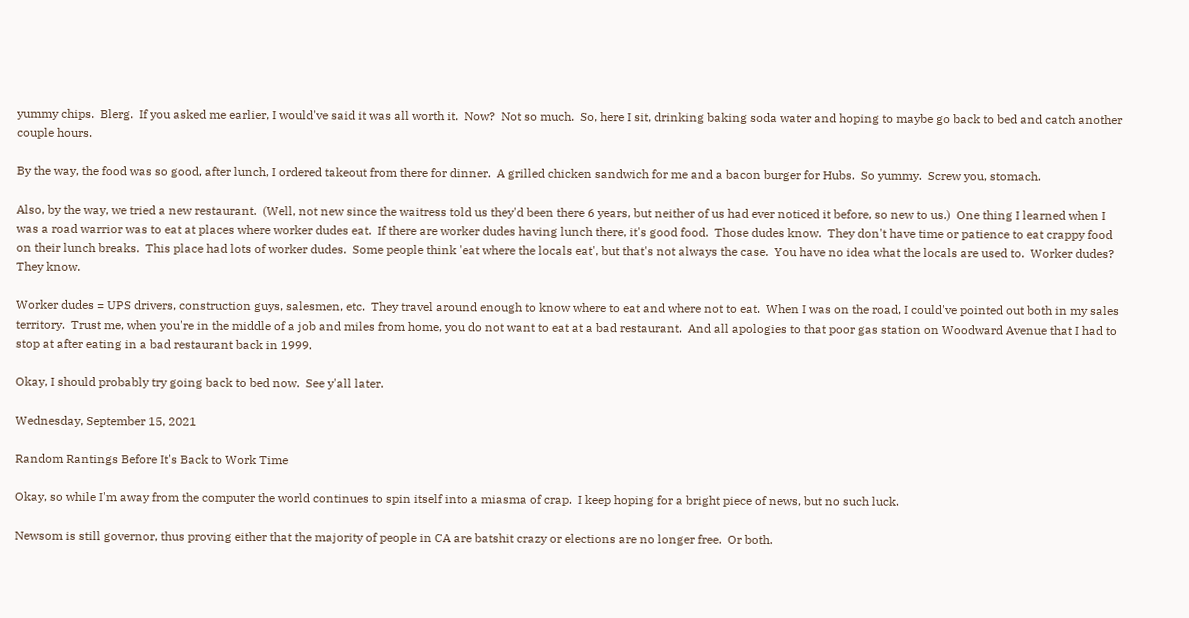yummy chips.  Blerg.  If you asked me earlier, I would've said it was all worth it.  Now?  Not so much.  So, here I sit, drinking baking soda water and hoping to maybe go back to bed and catch another couple hours.

By the way, the food was so good, after lunch, I ordered takeout from there for dinner.  A grilled chicken sandwich for me and a bacon burger for Hubs.  So yummy.  Screw you, stomach.

Also, by the way, we tried a new restaurant.  (Well, not new since the waitress told us they'd been there 6 years, but neither of us had ever noticed it before, so new to us.)  One thing I learned when I was a road warrior was to eat at places where worker dudes eat.  If there are worker dudes having lunch there, it's good food.  Those dudes know.  They don't have time or patience to eat crappy food on their lunch breaks.  This place had lots of worker dudes.  Some people think 'eat where the locals eat', but that's not always the case.  You have no idea what the locals are used to.  Worker dudes?  They know.

Worker dudes = UPS drivers, construction guys, salesmen, etc.  They travel around enough to know where to eat and where not to eat.  When I was on the road, I could've pointed out both in my sales territory.  Trust me, when you're in the middle of a job and miles from home, you do not want to eat at a bad restaurant.  And all apologies to that poor gas station on Woodward Avenue that I had to stop at after eating in a bad restaurant back in 1999.

Okay, I should probably try going back to bed now.  See y'all later.

Wednesday, September 15, 2021

Random Rantings Before It's Back to Work Time

Okay, so while I'm away from the computer the world continues to spin itself into a miasma of crap.  I keep hoping for a bright piece of news, but no such luck.

Newsom is still governor, thus proving either that the majority of people in CA are batshit crazy or elections are no longer free.  Or both.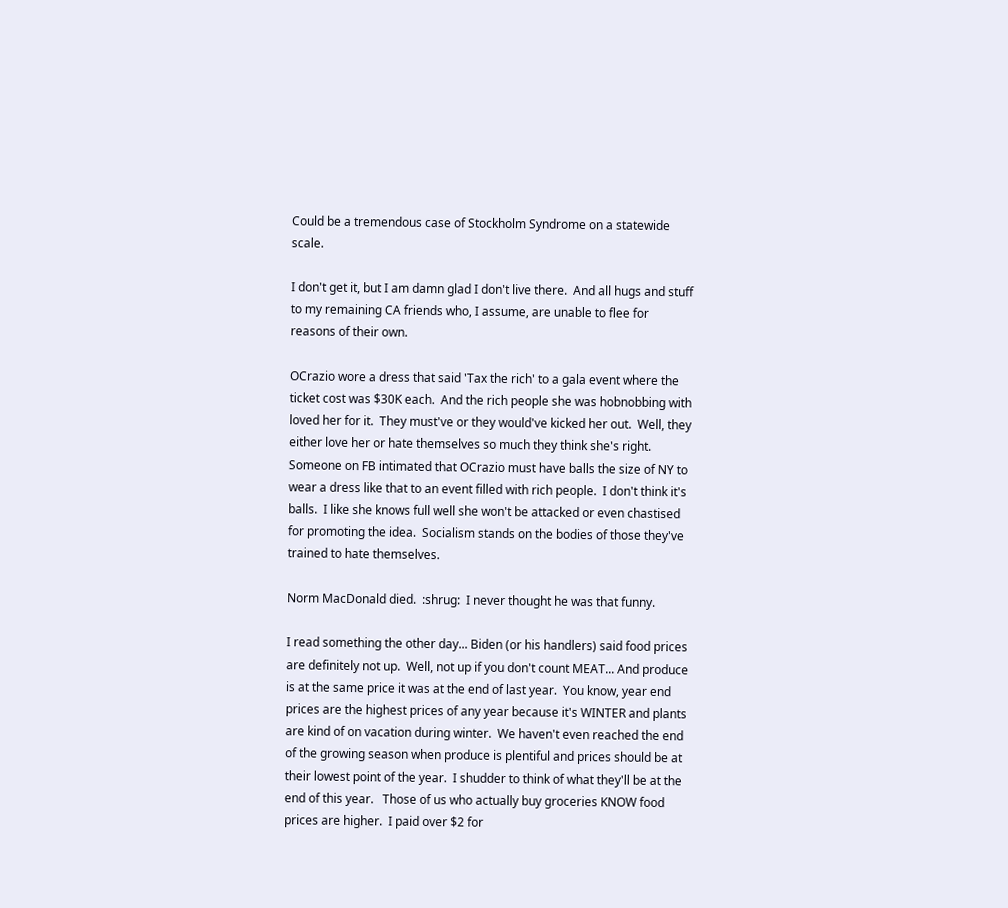Could be a tremendous case of Stockholm Syndrome on a statewide scale.

I don't get it, but I am damn glad I don't live there.  And all hugs and stuff to my remaining CA friends who, I assume, are unable to flee for reasons of their own.

OCrazio wore a dress that said 'Tax the rich' to a gala event where the ticket cost was $30K each.  And the rich people she was hobnobbing with loved her for it.  They must've or they would've kicked her out.  Well, they either love her or hate themselves so much they think she's right.  Someone on FB intimated that OCrazio must have balls the size of NY to wear a dress like that to an event filled with rich people.  I don't think it's balls.  I like she knows full well she won't be attacked or even chastised for promoting the idea.  Socialism stands on the bodies of those they've trained to hate themselves.

Norm MacDonald died.  :shrug:  I never thought he was that funny.

I read something the other day... Biden (or his handlers) said food prices are definitely not up.  Well, not up if you don't count MEAT... And produce is at the same price it was at the end of last year.  You know, year end prices are the highest prices of any year because it's WINTER and plants are kind of on vacation during winter.  We haven't even reached the end of the growing season when produce is plentiful and prices should be at their lowest point of the year.  I shudder to think of what they'll be at the end of this year.   Those of us who actually buy groceries KNOW food prices are higher.  I paid over $2 for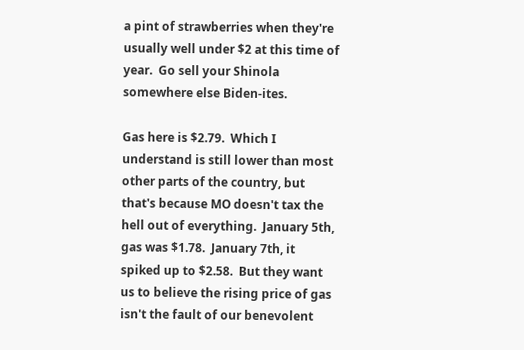a pint of strawberries when they're usually well under $2 at this time of year.  Go sell your Shinola somewhere else Biden-ites.

Gas here is $2.79.  Which I understand is still lower than most other parts of the country, but that's because MO doesn't tax the hell out of everything.  January 5th, gas was $1.78.  January 7th, it spiked up to $2.58.  But they want us to believe the rising price of gas isn't the fault of our benevolent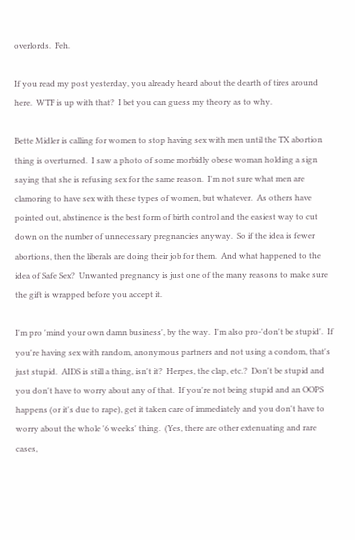overlords.  Feh.

If you read my post yesterday, you already heard about the dearth of tires around here.  WTF is up with that?  I bet you can guess my theory as to why.

Bette Midler is calling for women to stop having sex with men until the TX abortion thing is overturned.  I saw a photo of some morbidly obese woman holding a sign saying that she is refusing sex for the same reason.  I'm not sure what men are clamoring to have sex with these types of women, but whatever.  As others have pointed out, abstinence is the best form of birth control and the easiest way to cut down on the number of unnecessary pregnancies anyway.  So if the idea is fewer abortions, then the liberals are doing their job for them.  And what happened to the idea of Safe Sex?  Unwanted pregnancy is just one of the many reasons to make sure the gift is wrapped before you accept it.

I'm pro 'mind your own damn business', by the way.  I'm also pro-'don't be stupid'.  If you're having sex with random, anonymous partners and not using a condom, that's just stupid.  AIDS is still a thing, isn't it?  Herpes, the clap, etc.?  Don't be stupid and you don't have to worry about any of that.  If you're not being stupid and an OOPS happens (or it's due to rape), get it taken care of immediately and you don't have to worry about the whole '6 weeks' thing.  (Yes, there are other extenuating and rare cases,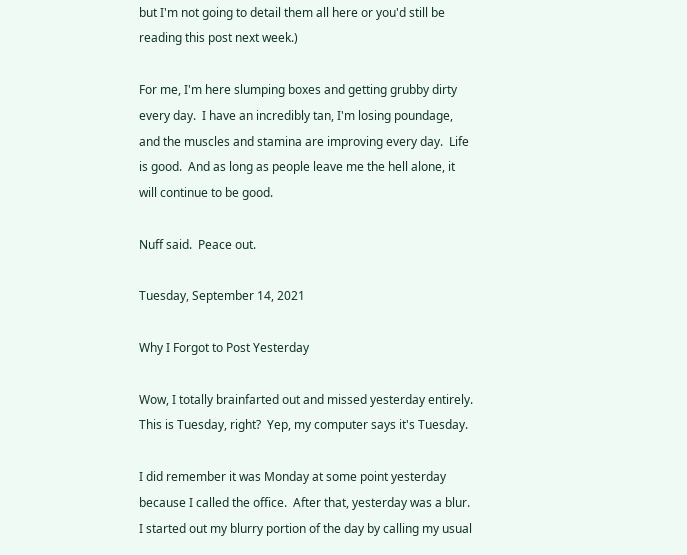but I'm not going to detail them all here or you'd still be reading this post next week.)

For me, I'm here slumping boxes and getting grubby dirty every day.  I have an incredibly tan, I'm losing poundage, and the muscles and stamina are improving every day.  Life is good.  And as long as people leave me the hell alone, it will continue to be good.

Nuff said.  Peace out.

Tuesday, September 14, 2021

Why I Forgot to Post Yesterday

Wow, I totally brainfarted out and missed yesterday entirely.  This is Tuesday, right?  Yep, my computer says it's Tuesday.

I did remember it was Monday at some point yesterday because I called the office.  After that, yesterday was a blur.  I started out my blurry portion of the day by calling my usual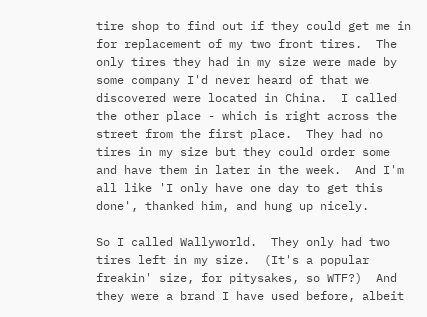tire shop to find out if they could get me in for replacement of my two front tires.  The only tires they had in my size were made by some company I'd never heard of that we discovered were located in China.  I called the other place - which is right across the street from the first place.  They had no tires in my size but they could order some and have them in later in the week.  And I'm all like 'I only have one day to get this done', thanked him, and hung up nicely.

So I called Wallyworld.  They only had two tires left in my size.  (It's a popular freakin' size, for pitysakes, so WTF?)  And they were a brand I have used before, albeit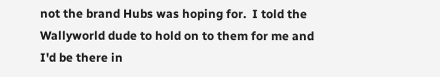not the brand Hubs was hoping for.  I told the Wallyworld dude to hold on to them for me and I'd be there in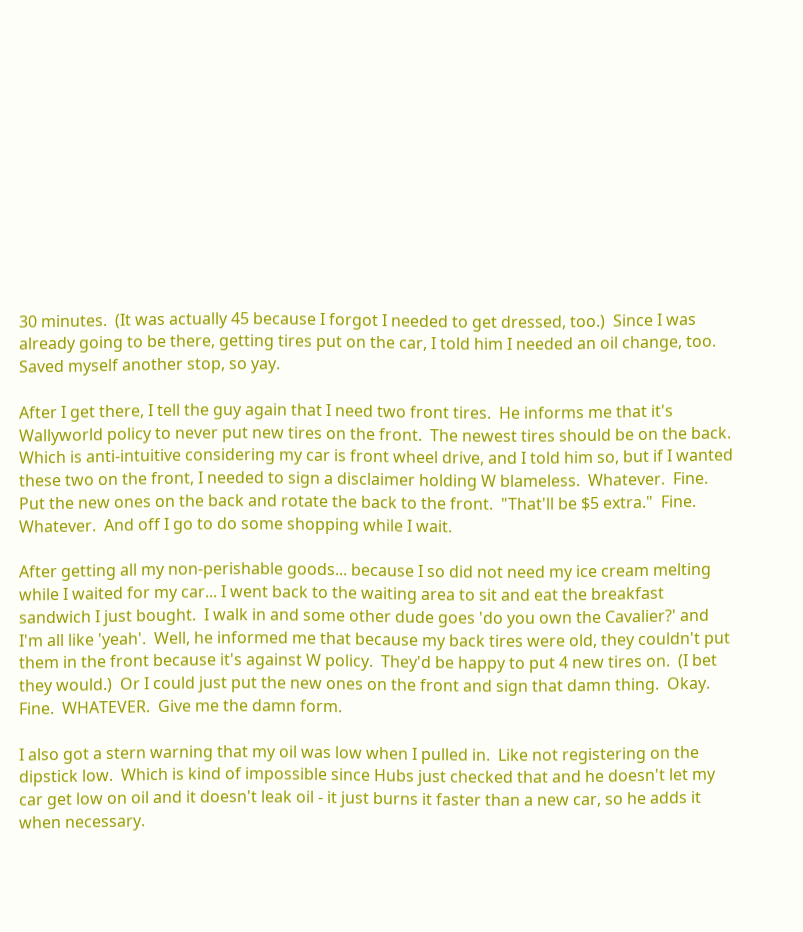30 minutes.  (It was actually 45 because I forgot I needed to get dressed, too.)  Since I was already going to be there, getting tires put on the car, I told him I needed an oil change, too.  Saved myself another stop, so yay.

After I get there, I tell the guy again that I need two front tires.  He informs me that it's Wallyworld policy to never put new tires on the front.  The newest tires should be on the back.  Which is anti-intuitive considering my car is front wheel drive, and I told him so, but if I wanted these two on the front, I needed to sign a disclaimer holding W blameless.  Whatever.  Fine.  Put the new ones on the back and rotate the back to the front.  "That'll be $5 extra."  Fine.  Whatever.  And off I go to do some shopping while I wait.

After getting all my non-perishable goods... because I so did not need my ice cream melting while I waited for my car... I went back to the waiting area to sit and eat the breakfast sandwich I just bought.  I walk in and some other dude goes 'do you own the Cavalier?' and I'm all like 'yeah'.  Well, he informed me that because my back tires were old, they couldn't put them in the front because it's against W policy.  They'd be happy to put 4 new tires on.  (I bet they would.)  Or I could just put the new ones on the front and sign that damn thing.  Okay.  Fine.  WHATEVER.  Give me the damn form.

I also got a stern warning that my oil was low when I pulled in.  Like not registering on the dipstick low.  Which is kind of impossible since Hubs just checked that and he doesn't let my car get low on oil and it doesn't leak oil - it just burns it faster than a new car, so he adds it when necessary.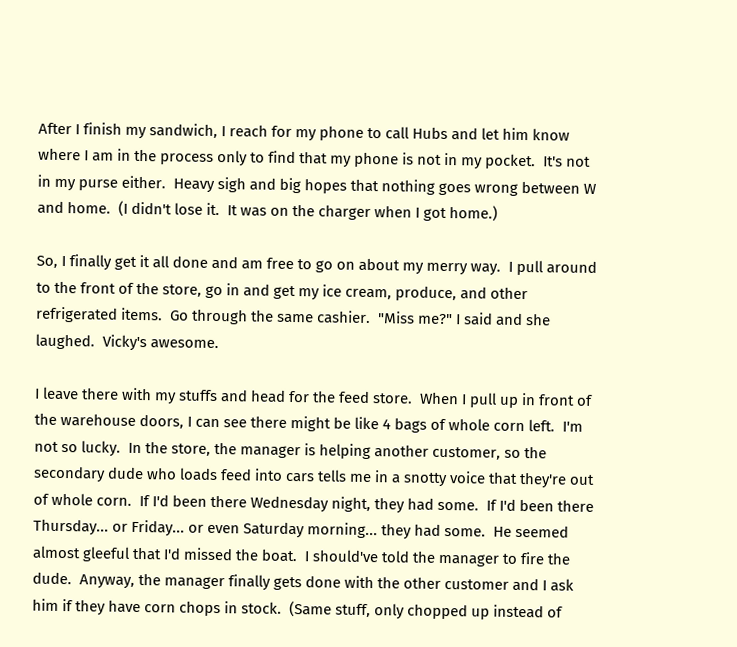After I finish my sandwich, I reach for my phone to call Hubs and let him know where I am in the process only to find that my phone is not in my pocket.  It's not in my purse either.  Heavy sigh and big hopes that nothing goes wrong between W and home.  (I didn't lose it.  It was on the charger when I got home.)

So, I finally get it all done and am free to go on about my merry way.  I pull around to the front of the store, go in and get my ice cream, produce, and other refrigerated items.  Go through the same cashier.  "Miss me?" I said and she laughed.  Vicky's awesome.

I leave there with my stuffs and head for the feed store.  When I pull up in front of the warehouse doors, I can see there might be like 4 bags of whole corn left.  I'm not so lucky.  In the store, the manager is helping another customer, so the secondary dude who loads feed into cars tells me in a snotty voice that they're out of whole corn.  If I'd been there Wednesday night, they had some.  If I'd been there Thursday... or Friday... or even Saturday morning... they had some.  He seemed almost gleeful that I'd missed the boat.  I should've told the manager to fire the dude.  Anyway, the manager finally gets done with the other customer and I ask him if they have corn chops in stock.  (Same stuff, only chopped up instead of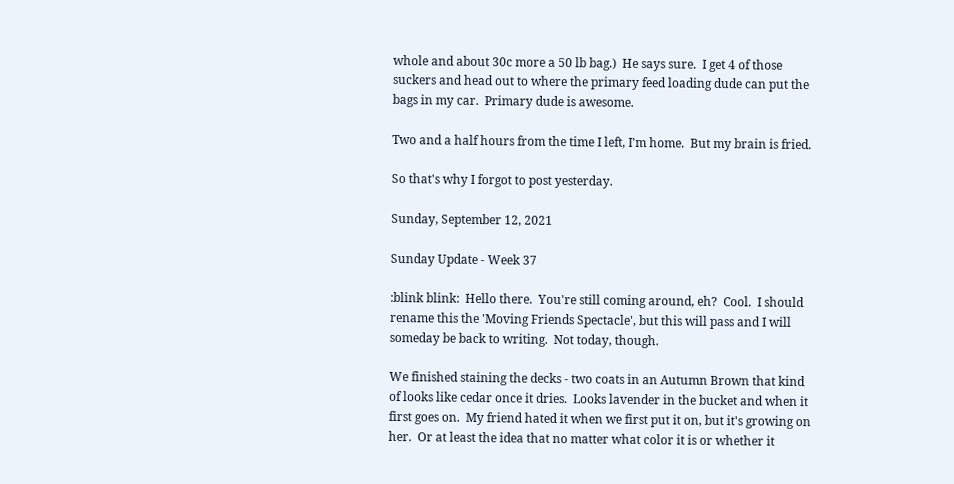whole and about 30c more a 50 lb bag.)  He says sure.  I get 4 of those suckers and head out to where the primary feed loading dude can put the bags in my car.  Primary dude is awesome.

Two and a half hours from the time I left, I'm home.  But my brain is fried.

So that's why I forgot to post yesterday.

Sunday, September 12, 2021

Sunday Update - Week 37

:blink blink:  Hello there.  You're still coming around, eh?  Cool.  I should rename this the 'Moving Friends Spectacle', but this will pass and I will someday be back to writing.  Not today, though.

We finished staining the decks - two coats in an Autumn Brown that kind of looks like cedar once it dries.  Looks lavender in the bucket and when it first goes on.  My friend hated it when we first put it on, but it's growing on her.  Or at least the idea that no matter what color it is or whether it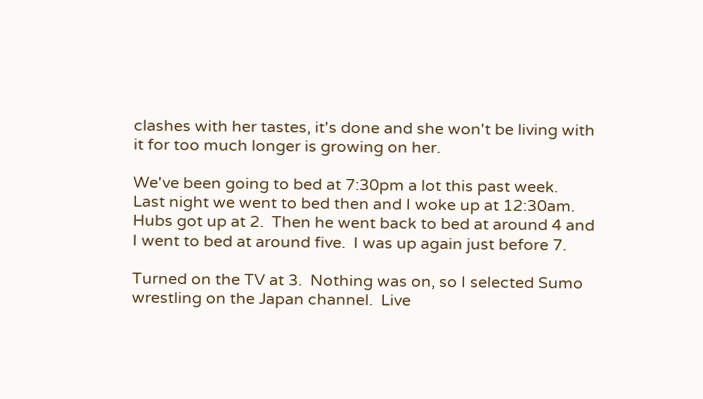clashes with her tastes, it's done and she won't be living with it for too much longer is growing on her.

We've been going to bed at 7:30pm a lot this past week.  Last night we went to bed then and I woke up at 12:30am.  Hubs got up at 2.  Then he went back to bed at around 4 and I went to bed at around five.  I was up again just before 7.

Turned on the TV at 3.  Nothing was on, so I selected Sumo wrestling on the Japan channel.  Live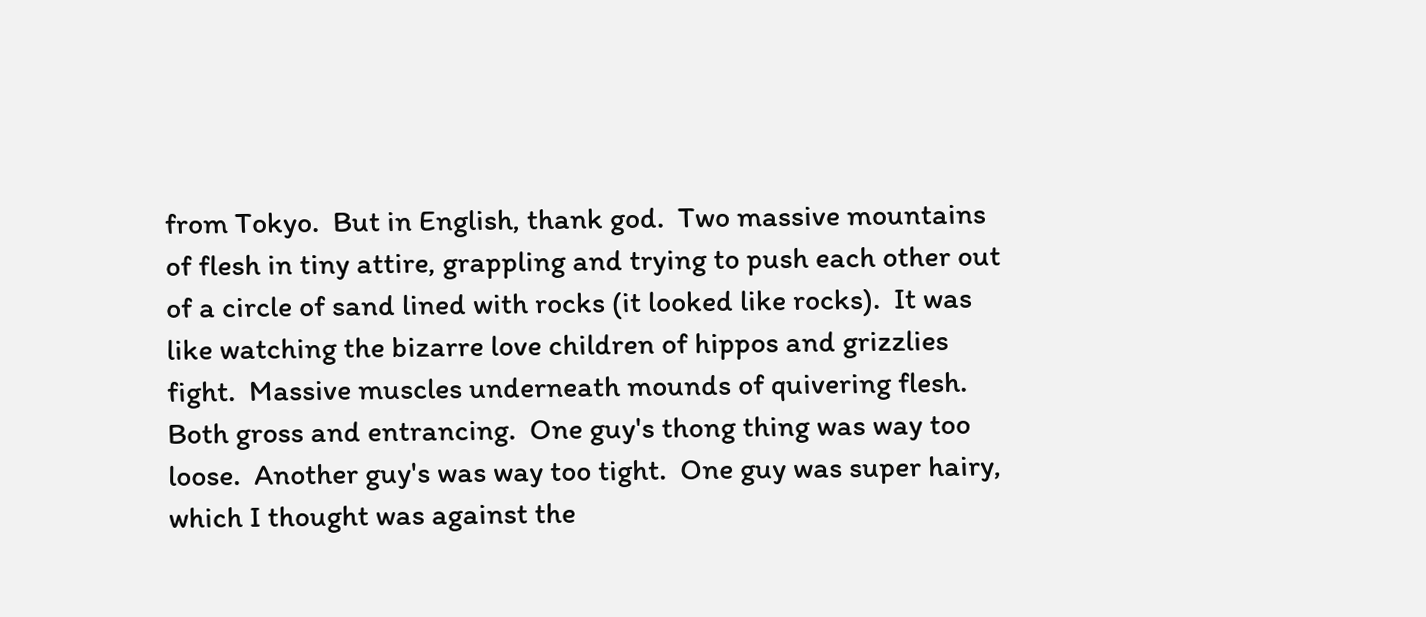from Tokyo.  But in English, thank god.  Two massive mountains of flesh in tiny attire, grappling and trying to push each other out of a circle of sand lined with rocks (it looked like rocks).  It was like watching the bizarre love children of hippos and grizzlies fight.  Massive muscles underneath mounds of quivering flesh.  Both gross and entrancing.  One guy's thong thing was way too loose.  Another guy's was way too tight.  One guy was super hairy, which I thought was against the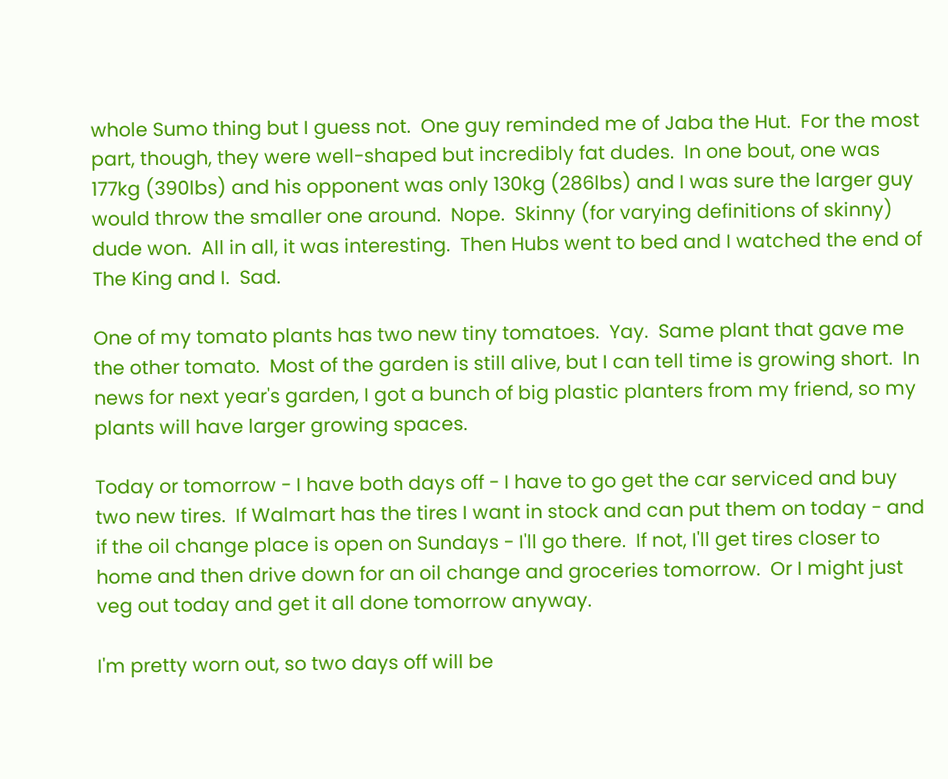whole Sumo thing but I guess not.  One guy reminded me of Jaba the Hut.  For the most part, though, they were well-shaped but incredibly fat dudes.  In one bout, one was 177kg (390lbs) and his opponent was only 130kg (286lbs) and I was sure the larger guy would throw the smaller one around.  Nope.  Skinny (for varying definitions of skinny) dude won.  All in all, it was interesting.  Then Hubs went to bed and I watched the end of The King and I.  Sad.

One of my tomato plants has two new tiny tomatoes.  Yay.  Same plant that gave me the other tomato.  Most of the garden is still alive, but I can tell time is growing short.  In news for next year's garden, I got a bunch of big plastic planters from my friend, so my plants will have larger growing spaces.

Today or tomorrow - I have both days off - I have to go get the car serviced and buy two new tires.  If Walmart has the tires I want in stock and can put them on today - and if the oil change place is open on Sundays - I'll go there.  If not, I'll get tires closer to home and then drive down for an oil change and groceries tomorrow.  Or I might just veg out today and get it all done tomorrow anyway.

I'm pretty worn out, so two days off will be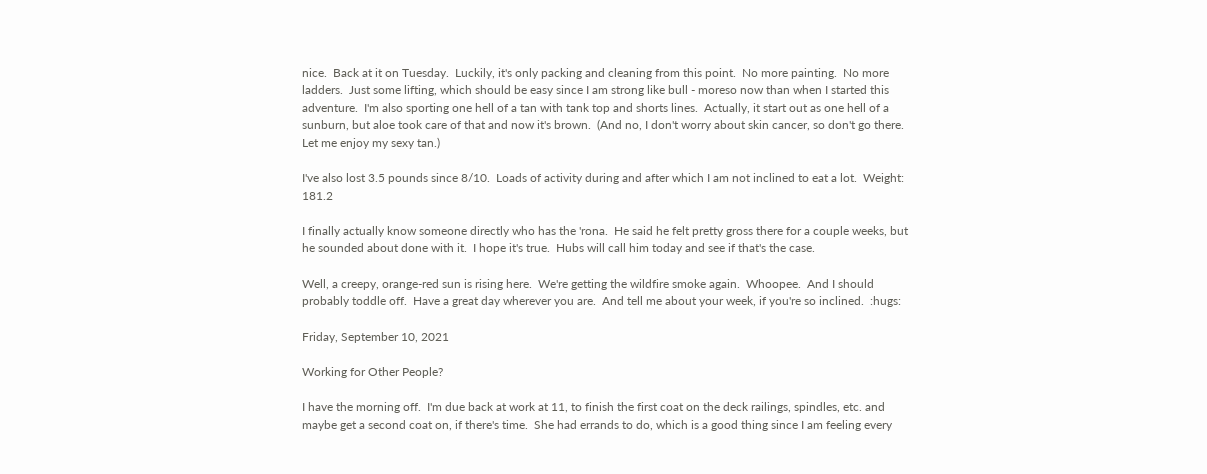nice.  Back at it on Tuesday.  Luckily, it's only packing and cleaning from this point.  No more painting.  No more ladders.  Just some lifting, which should be easy since I am strong like bull - moreso now than when I started this adventure.  I'm also sporting one hell of a tan with tank top and shorts lines.  Actually, it start out as one hell of a sunburn, but aloe took care of that and now it's brown.  (And no, I don't worry about skin cancer, so don't go there.  Let me enjoy my sexy tan.)

I've also lost 3.5 pounds since 8/10.  Loads of activity during and after which I am not inclined to eat a lot.  Weight: 181.2

I finally actually know someone directly who has the 'rona.  He said he felt pretty gross there for a couple weeks, but he sounded about done with it.  I hope it's true.  Hubs will call him today and see if that's the case.

Well, a creepy, orange-red sun is rising here.  We're getting the wildfire smoke again.  Whoopee.  And I should probably toddle off.  Have a great day wherever you are.  And tell me about your week, if you're so inclined.  :hugs:

Friday, September 10, 2021

Working for Other People?

I have the morning off.  I'm due back at work at 11, to finish the first coat on the deck railings, spindles, etc. and maybe get a second coat on, if there's time.  She had errands to do, which is a good thing since I am feeling every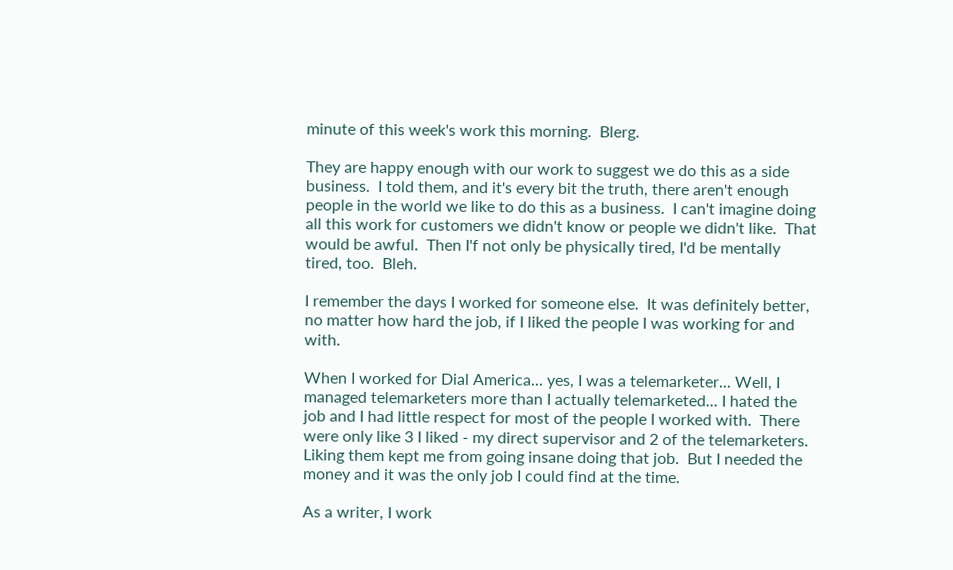minute of this week's work this morning.  Blerg.

They are happy enough with our work to suggest we do this as a side business.  I told them, and it's every bit the truth, there aren't enough people in the world we like to do this as a business.  I can't imagine doing all this work for customers we didn't know or people we didn't like.  That would be awful.  Then I'f not only be physically tired, I'd be mentally tired, too.  Bleh.

I remember the days I worked for someone else.  It was definitely better, no matter how hard the job, if I liked the people I was working for and with.

When I worked for Dial America... yes, I was a telemarketer... Well, I managed telemarketers more than I actually telemarketed... I hated the job and I had little respect for most of the people I worked with.  There were only like 3 I liked - my direct supervisor and 2 of the telemarketers.  Liking them kept me from going insane doing that job.  But I needed the money and it was the only job I could find at the time.

As a writer, I work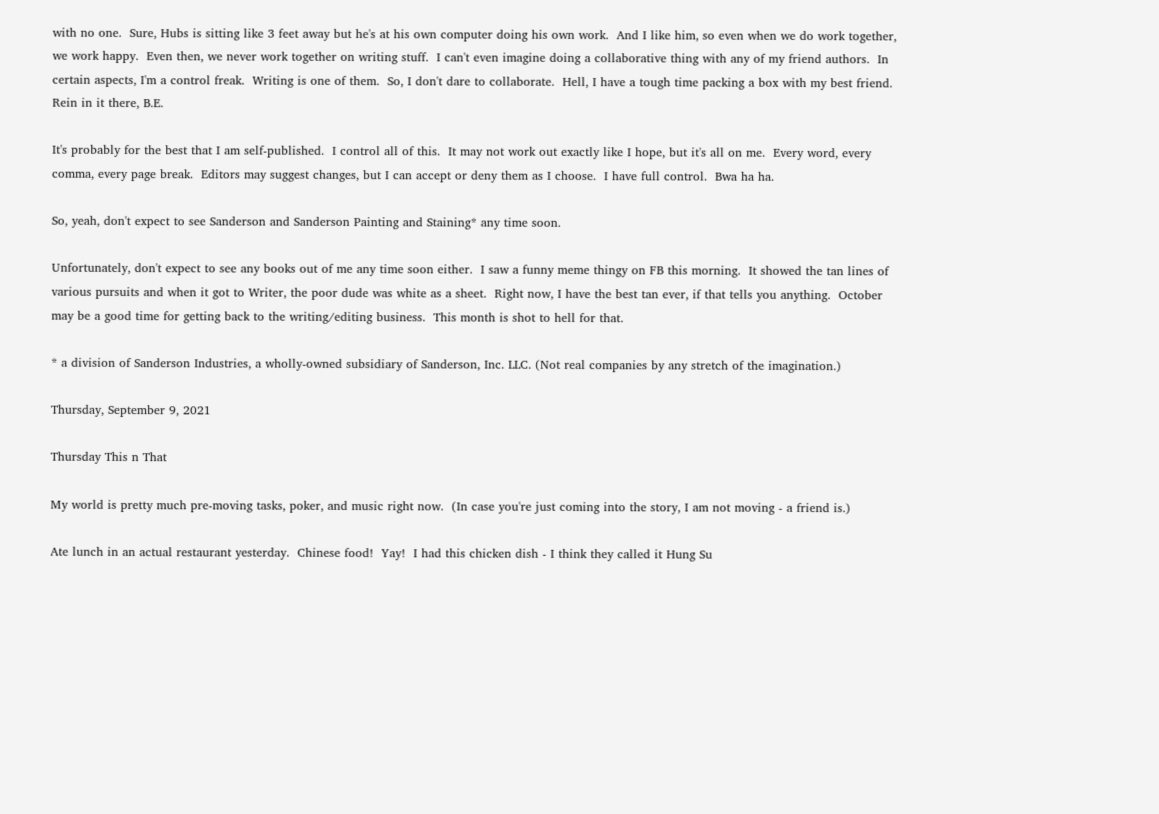with no one.  Sure, Hubs is sitting like 3 feet away but he's at his own computer doing his own work.  And I like him, so even when we do work together, we work happy.  Even then, we never work together on writing stuff.  I can't even imagine doing a collaborative thing with any of my friend authors.  In certain aspects, I'm a control freak.  Writing is one of them.  So, I don't dare to collaborate.  Hell, I have a tough time packing a box with my best friend.  Rein in it there, B.E.

It's probably for the best that I am self-published.  I control all of this.  It may not work out exactly like I hope, but it's all on me.  Every word, every comma, every page break.  Editors may suggest changes, but I can accept or deny them as I choose.  I have full control.  Bwa ha ha.

So, yeah, don't expect to see Sanderson and Sanderson Painting and Staining* any time soon.

Unfortunately, don't expect to see any books out of me any time soon either.  I saw a funny meme thingy on FB this morning.  It showed the tan lines of various pursuits and when it got to Writer, the poor dude was white as a sheet.  Right now, I have the best tan ever, if that tells you anything.  October may be a good time for getting back to the writing/editing business.  This month is shot to hell for that.

* a division of Sanderson Industries, a wholly-owned subsidiary of Sanderson, Inc. LLC. (Not real companies by any stretch of the imagination.)

Thursday, September 9, 2021

Thursday This n That

My world is pretty much pre-moving tasks, poker, and music right now.  (In case you're just coming into the story, I am not moving - a friend is.)

Ate lunch in an actual restaurant yesterday.  Chinese food!  Yay!  I had this chicken dish - I think they called it Hung Su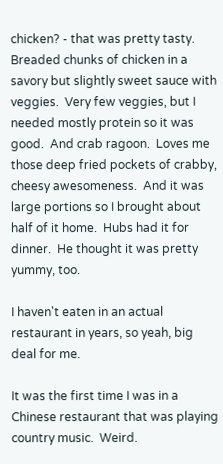chicken? - that was pretty tasty.  Breaded chunks of chicken in a savory but slightly sweet sauce with veggies.  Very few veggies, but I needed mostly protein so it was good.  And crab ragoon.  Loves me those deep fried pockets of crabby, cheesy awesomeness.  And it was large portions so I brought about half of it home.  Hubs had it for dinner.  He thought it was pretty yummy, too.

I haven't eaten in an actual restaurant in years, so yeah, big deal for me.

It was the first time I was in a Chinese restaurant that was playing country music.  Weird.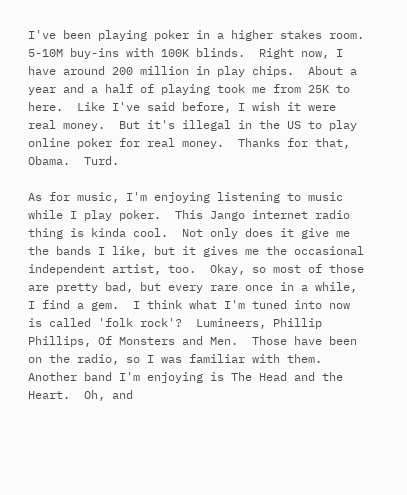I've been playing poker in a higher stakes room.  5-10M buy-ins with 100K blinds.  Right now, I have around 200 million in play chips.  About a year and a half of playing took me from 25K to here.  Like I've said before, I wish it were real money.  But it's illegal in the US to play online poker for real money.  Thanks for that, Obama.  Turd.

As for music, I'm enjoying listening to music while I play poker.  This Jango internet radio thing is kinda cool.  Not only does it give me the bands I like, but it gives me the occasional independent artist, too.  Okay, so most of those are pretty bad, but every rare once in a while, I find a gem.  I think what I'm tuned into now is called 'folk rock'?  Lumineers, Phillip Phillips, Of Monsters and Men.  Those have been on the radio, so I was familiar with them.  Another band I'm enjoying is The Head and the Heart.  Oh, and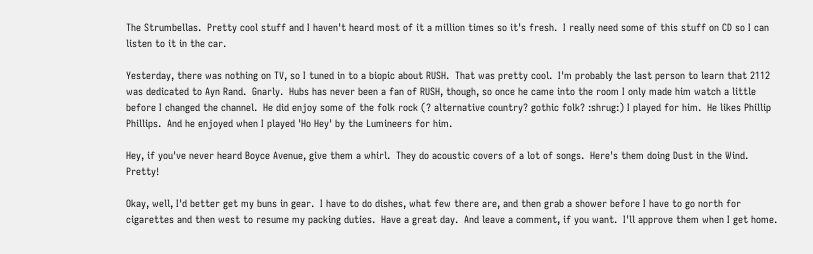The Strumbellas.  Pretty cool stuff and I haven't heard most of it a million times so it's fresh.  I really need some of this stuff on CD so I can listen to it in the car.

Yesterday, there was nothing on TV, so I tuned in to a biopic about RUSH.  That was pretty cool.  I'm probably the last person to learn that 2112 was dedicated to Ayn Rand.  Gnarly.  Hubs has never been a fan of RUSH, though, so once he came into the room I only made him watch a little before I changed the channel.  He did enjoy some of the folk rock (? alternative country? gothic folk? :shrug:) I played for him.  He likes Phillip Phillips.  And he enjoyed when I played 'Ho Hey' by the Lumineers for him.

Hey, if you've never heard Boyce Avenue, give them a whirl.  They do acoustic covers of a lot of songs.  Here's them doing Dust in the Wind.  Pretty!

Okay, well, I'd better get my buns in gear.  I have to do dishes, what few there are, and then grab a shower before I have to go north for cigarettes and then west to resume my packing duties.  Have a great day.  And leave a comment, if you want.  I'll approve them when I get home.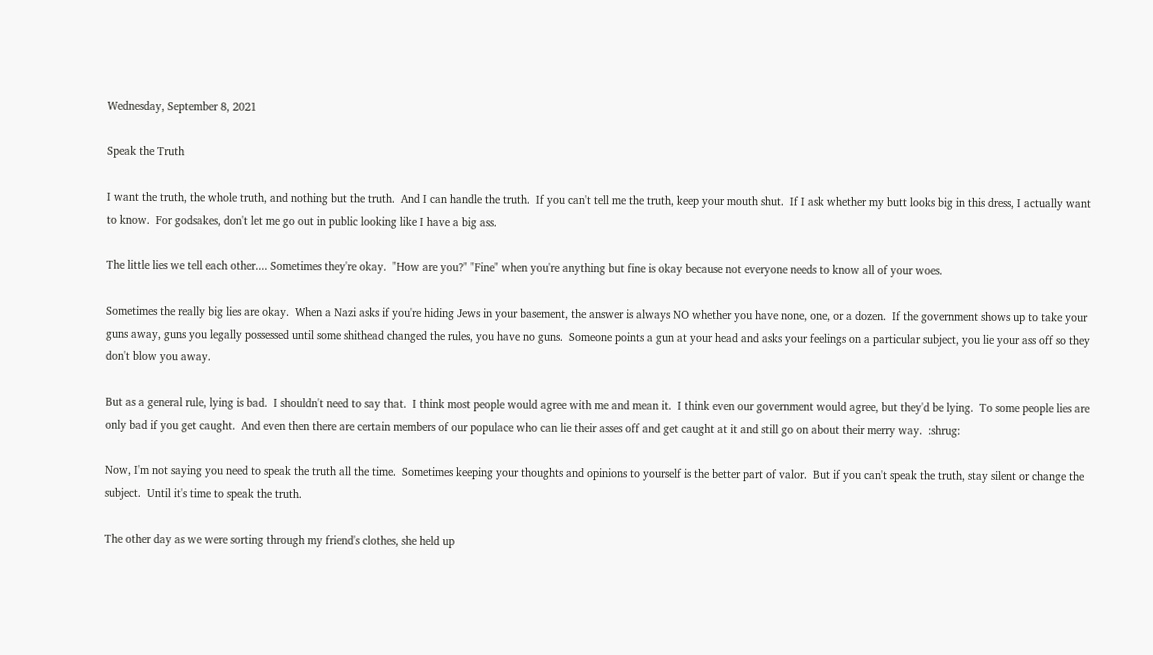Wednesday, September 8, 2021

Speak the Truth

I want the truth, the whole truth, and nothing but the truth.  And I can handle the truth.  If you can't tell me the truth, keep your mouth shut.  If I ask whether my butt looks big in this dress, I actually want to know.  For godsakes, don't let me go out in public looking like I have a big ass.

The little lies we tell each other.... Sometimes they're okay.  "How are you?" "Fine" when you're anything but fine is okay because not everyone needs to know all of your woes.

Sometimes the really big lies are okay.  When a Nazi asks if you're hiding Jews in your basement, the answer is always NO whether you have none, one, or a dozen.  If the government shows up to take your guns away, guns you legally possessed until some shithead changed the rules, you have no guns.  Someone points a gun at your head and asks your feelings on a particular subject, you lie your ass off so they don't blow you away.

But as a general rule, lying is bad.  I shouldn't need to say that.  I think most people would agree with me and mean it.  I think even our government would agree, but they'd be lying.  To some people lies are only bad if you get caught.  And even then there are certain members of our populace who can lie their asses off and get caught at it and still go on about their merry way.  :shrug:

Now, I'm not saying you need to speak the truth all the time.  Sometimes keeping your thoughts and opinions to yourself is the better part of valor.  But if you can't speak the truth, stay silent or change the subject.  Until it's time to speak the truth.

The other day as we were sorting through my friend's clothes, she held up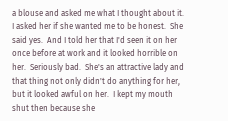a blouse and asked me what I thought about it.  I asked her if she wanted me to be honest.  She said yes.  And I told her that I'd seen it on her once before at work and it looked horrible on her.  Seriously bad.  She's an attractive lady and that thing not only didn't do anything for her, but it looked awful on her.  I kept my mouth shut then because she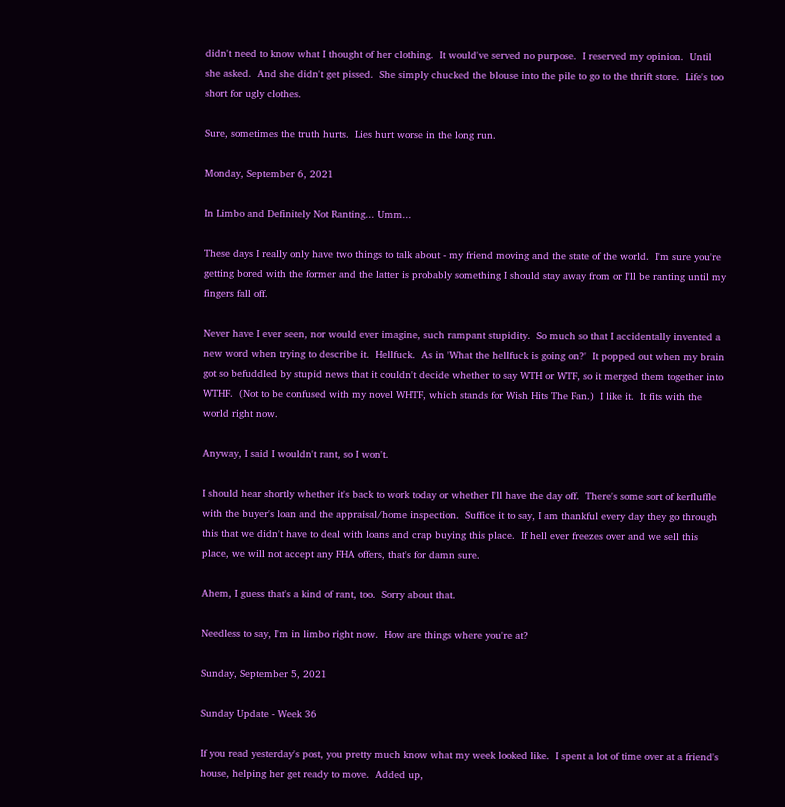didn't need to know what I thought of her clothing.  It would've served no purpose.  I reserved my opinion.  Until she asked.  And she didn't get pissed.  She simply chucked the blouse into the pile to go to the thrift store.  Life's too short for ugly clothes.

Sure, sometimes the truth hurts.  Lies hurt worse in the long run.

Monday, September 6, 2021

In Limbo and Definitely Not Ranting... Umm...

These days I really only have two things to talk about - my friend moving and the state of the world.  I'm sure you're getting bored with the former and the latter is probably something I should stay away from or I'll be ranting until my fingers fall off.

Never have I ever seen, nor would ever imagine, such rampant stupidity.  So much so that I accidentally invented a new word when trying to describe it.  Hellfuck.  As in 'What the hellfuck is going on?'  It popped out when my brain got so befuddled by stupid news that it couldn't decide whether to say WTH or WTF, so it merged them together into WTHF.  (Not to be confused with my novel WHTF, which stands for Wish Hits The Fan.)  I like it.  It fits with the world right now.

Anyway, I said I wouldn't rant, so I won't.

I should hear shortly whether it's back to work today or whether I'll have the day off.  There's some sort of kerfluffle with the buyer's loan and the appraisal/home inspection.  Suffice it to say, I am thankful every day they go through this that we didn't have to deal with loans and crap buying this place.  If hell ever freezes over and we sell this place, we will not accept any FHA offers, that's for damn sure.

Ahem, I guess that's a kind of rant, too.  Sorry about that.

Needless to say, I'm in limbo right now.  How are things where you're at?

Sunday, September 5, 2021

Sunday Update - Week 36

If you read yesterday's post, you pretty much know what my week looked like.  I spent a lot of time over at a friend's house, helping her get ready to move.  Added up,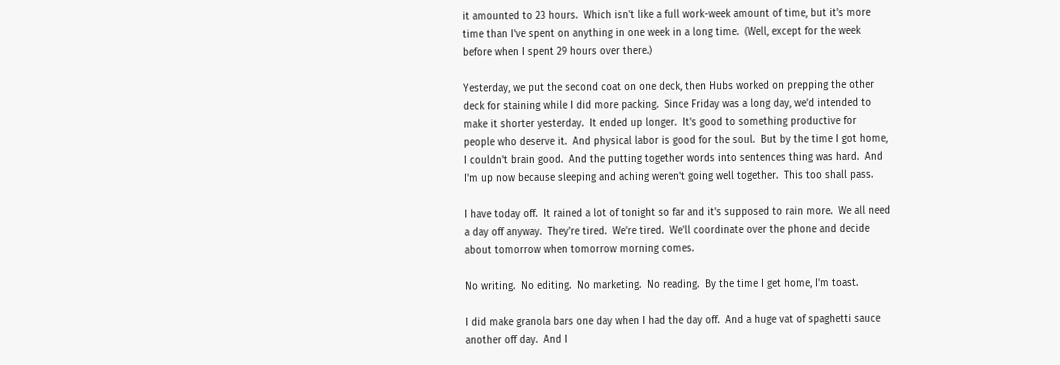it amounted to 23 hours.  Which isn't like a full work-week amount of time, but it's more time than I've spent on anything in one week in a long time.  (Well, except for the week before when I spent 29 hours over there.)

Yesterday, we put the second coat on one deck, then Hubs worked on prepping the other deck for staining while I did more packing.  Since Friday was a long day, we'd intended to make it shorter yesterday.  It ended up longer.  It's good to something productive for people who deserve it.  And physical labor is good for the soul.  But by the time I got home, I couldn't brain good.  And the putting together words into sentences thing was hard.  And I'm up now because sleeping and aching weren't going well together.  This too shall pass.

I have today off.  It rained a lot of tonight so far and it's supposed to rain more.  We all need a day off anyway.  They're tired.  We're tired.  We'll coordinate over the phone and decide about tomorrow when tomorrow morning comes.

No writing.  No editing.  No marketing.  No reading.  By the time I get home, I'm toast.

I did make granola bars one day when I had the day off.  And a huge vat of spaghetti sauce another off day.  And I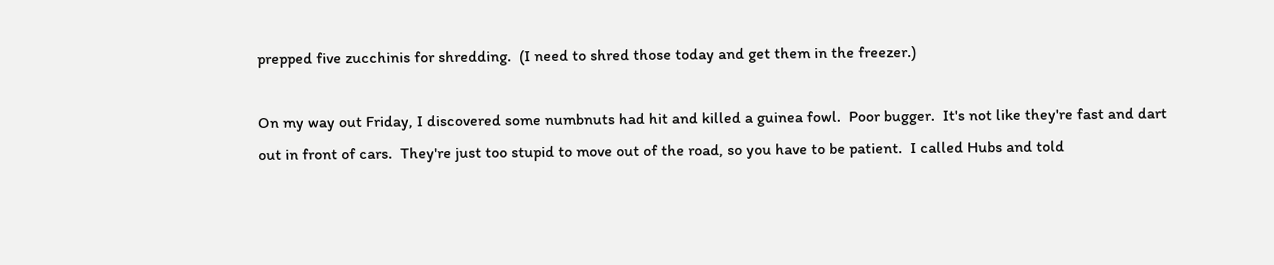prepped five zucchinis for shredding.  (I need to shred those today and get them in the freezer.)

On my way out Friday, I discovered some numbnuts had hit and killed a guinea fowl.  Poor bugger.  It's not like they're fast and dart out in front of cars.  They're just too stupid to move out of the road, so you have to be patient.  I called Hubs and told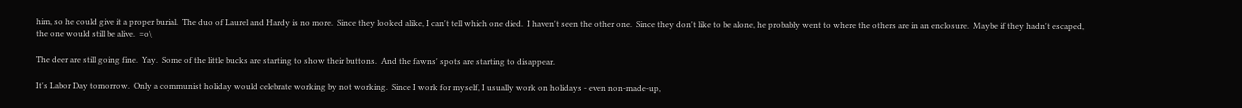him, so he could give it a proper burial.  The duo of Laurel and Hardy is no more.  Since they looked alike, I can't tell which one died.  I haven't seen the other one.  Since they don't like to be alone, he probably went to where the others are in an enclosure.  Maybe if they hadn't escaped, the one would still be alive.  =o\

The deer are still going fine.  Yay.  Some of the little bucks are starting to show their buttons.  And the fawns' spots are starting to disappear.

It's Labor Day tomorrow.  Only a communist holiday would celebrate working by not working.  Since I work for myself, I usually work on holidays - even non-made-up,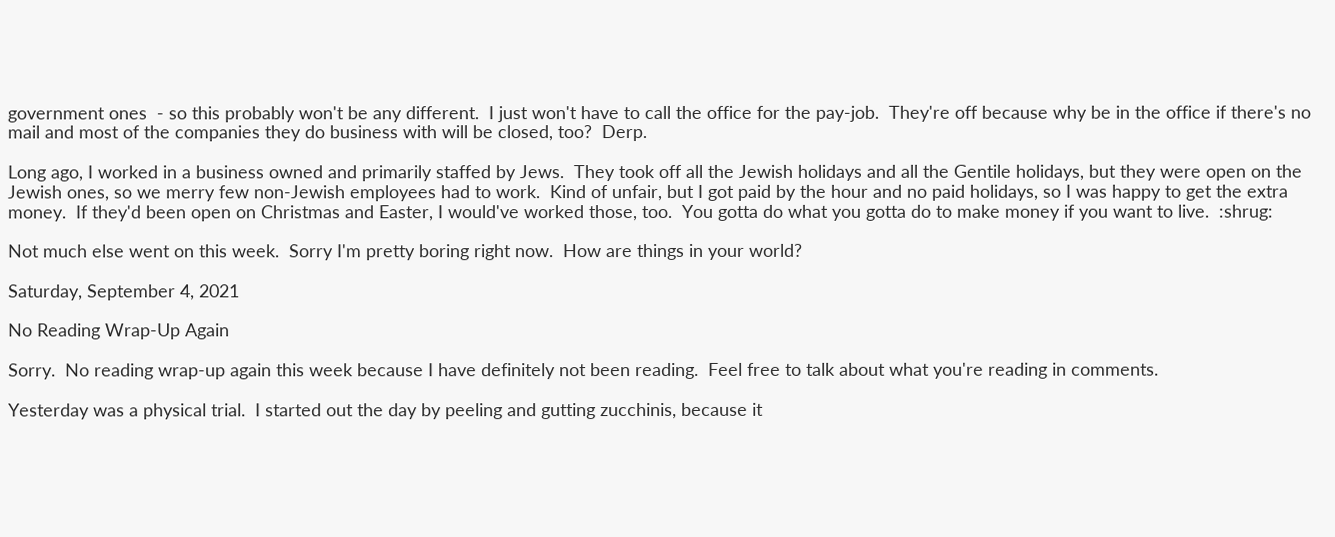government ones  - so this probably won't be any different.  I just won't have to call the office for the pay-job.  They're off because why be in the office if there's no mail and most of the companies they do business with will be closed, too?  Derp.

Long ago, I worked in a business owned and primarily staffed by Jews.  They took off all the Jewish holidays and all the Gentile holidays, but they were open on the Jewish ones, so we merry few non-Jewish employees had to work.  Kind of unfair, but I got paid by the hour and no paid holidays, so I was happy to get the extra money.  If they'd been open on Christmas and Easter, I would've worked those, too.  You gotta do what you gotta do to make money if you want to live.  :shrug:

Not much else went on this week.  Sorry I'm pretty boring right now.  How are things in your world?

Saturday, September 4, 2021

No Reading Wrap-Up Again

Sorry.  No reading wrap-up again this week because I have definitely not been reading.  Feel free to talk about what you're reading in comments.

Yesterday was a physical trial.  I started out the day by peeling and gutting zucchinis, because it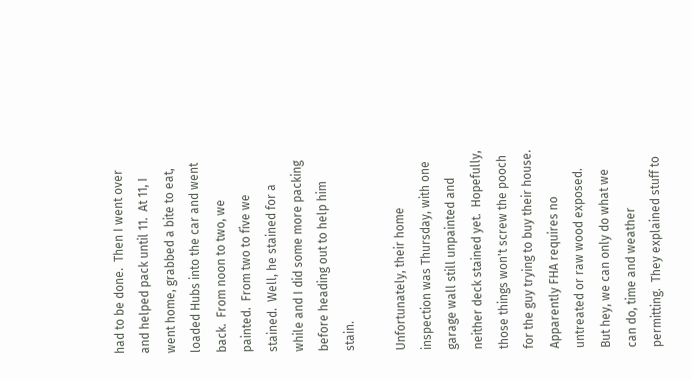had to be done.  Then I went over and helped pack until 11.  At 11, I went home, grabbed a bite to eat, loaded Hubs into the car and went back.  From noon to two, we painted.  From two to five we stained.  Well, he stained for a while and I did some more packing before heading out to help him stain.

Unfortunately, their home inspection was Thursday, with one garage wall still unpainted and neither deck stained yet.  Hopefully, those things won't screw the pooch for the guy trying to buy their house.  Apparently FHA requires no untreated or raw wood exposed.  But hey, we can only do what we can do, time and weather permitting.  They explained stuff to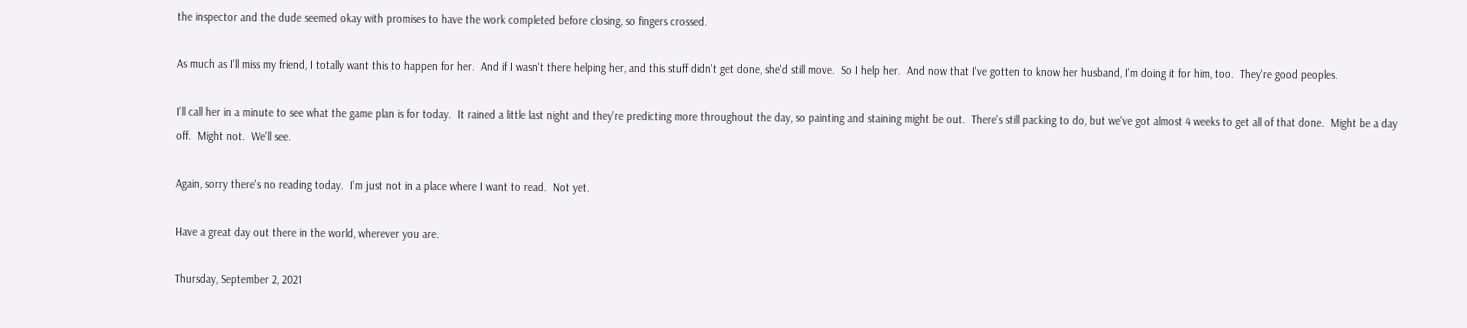the inspector and the dude seemed okay with promises to have the work completed before closing, so fingers crossed.

As much as I'll miss my friend, I totally want this to happen for her.  And if I wasn't there helping her, and this stuff didn't get done, she'd still move.  So I help her.  And now that I've gotten to know her husband, I'm doing it for him, too.  They're good peoples.

I'll call her in a minute to see what the game plan is for today.  It rained a little last night and they're predicting more throughout the day, so painting and staining might be out.  There's still packing to do, but we've got almost 4 weeks to get all of that done.  Might be a day off.  Might not.  We'll see.

Again, sorry there's no reading today.  I'm just not in a place where I want to read.  Not yet.

Have a great day out there in the world, wherever you are.

Thursday, September 2, 2021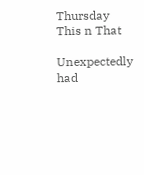Thursday This n That

Unexpectedly had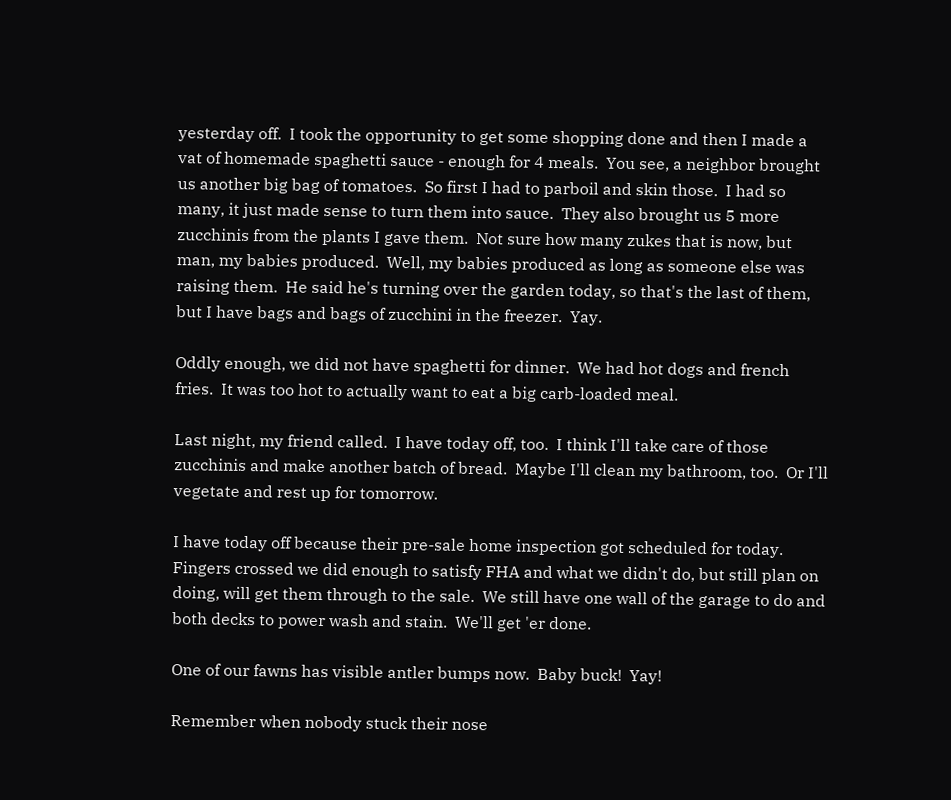yesterday off.  I took the opportunity to get some shopping done and then I made a vat of homemade spaghetti sauce - enough for 4 meals.  You see, a neighbor brought us another big bag of tomatoes.  So first I had to parboil and skin those.  I had so many, it just made sense to turn them into sauce.  They also brought us 5 more zucchinis from the plants I gave them.  Not sure how many zukes that is now, but man, my babies produced.  Well, my babies produced as long as someone else was raising them.  He said he's turning over the garden today, so that's the last of them, but I have bags and bags of zucchini in the freezer.  Yay.

Oddly enough, we did not have spaghetti for dinner.  We had hot dogs and french fries.  It was too hot to actually want to eat a big carb-loaded meal.

Last night, my friend called.  I have today off, too.  I think I'll take care of those zucchinis and make another batch of bread.  Maybe I'll clean my bathroom, too.  Or I'll vegetate and rest up for tomorrow.

I have today off because their pre-sale home inspection got scheduled for today.  Fingers crossed we did enough to satisfy FHA and what we didn't do, but still plan on doing, will get them through to the sale.  We still have one wall of the garage to do and both decks to power wash and stain.  We'll get 'er done.

One of our fawns has visible antler bumps now.  Baby buck!  Yay!

Remember when nobody stuck their nose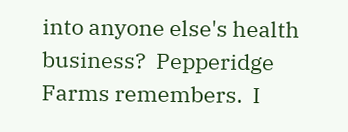into anyone else's health business?  Pepperidge Farms remembers.  I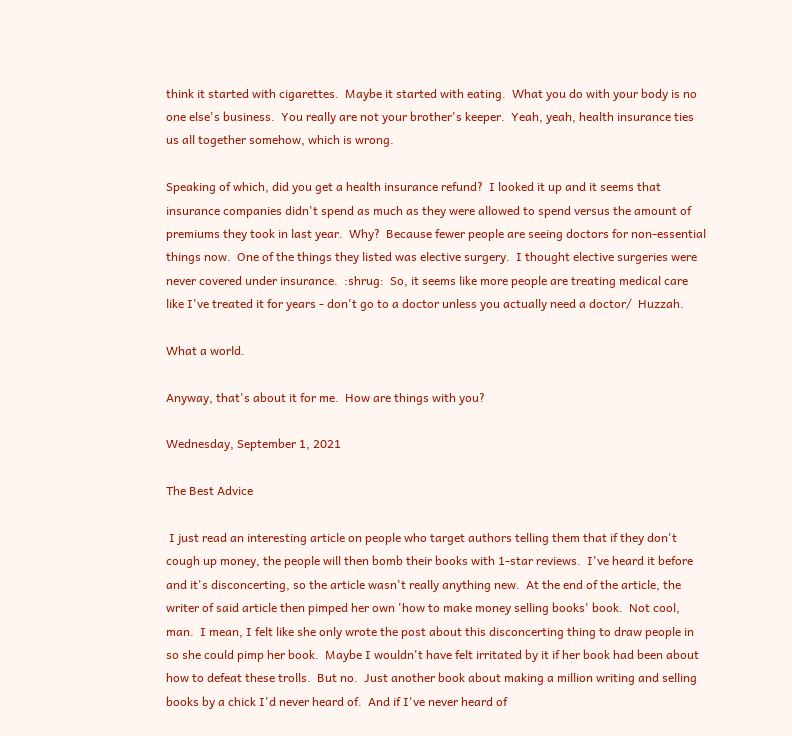think it started with cigarettes.  Maybe it started with eating.  What you do with your body is no one else's business.  You really are not your brother's keeper.  Yeah, yeah, health insurance ties us all together somehow, which is wrong.

Speaking of which, did you get a health insurance refund?  I looked it up and it seems that insurance companies didn't spend as much as they were allowed to spend versus the amount of premiums they took in last year.  Why?  Because fewer people are seeing doctors for non-essential things now.  One of the things they listed was elective surgery.  I thought elective surgeries were never covered under insurance.  :shrug:  So, it seems like more people are treating medical care like I've treated it for years - don't go to a doctor unless you actually need a doctor/  Huzzah.

What a world.

Anyway, that's about it for me.  How are things with you?

Wednesday, September 1, 2021

The Best Advice

 I just read an interesting article on people who target authors telling them that if they don't cough up money, the people will then bomb their books with 1-star reviews.  I've heard it before and it's disconcerting, so the article wasn't really anything new.  At the end of the article, the writer of said article then pimped her own 'how to make money selling books' book.  Not cool, man.  I mean, I felt like she only wrote the post about this disconcerting thing to draw people in so she could pimp her book.  Maybe I wouldn't have felt irritated by it if her book had been about how to defeat these trolls.  But no.  Just another book about making a million writing and selling books by a chick I'd never heard of.  And if I've never heard of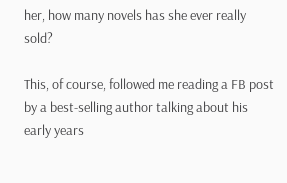her, how many novels has she ever really sold?

This, of course, followed me reading a FB post by a best-selling author talking about his early years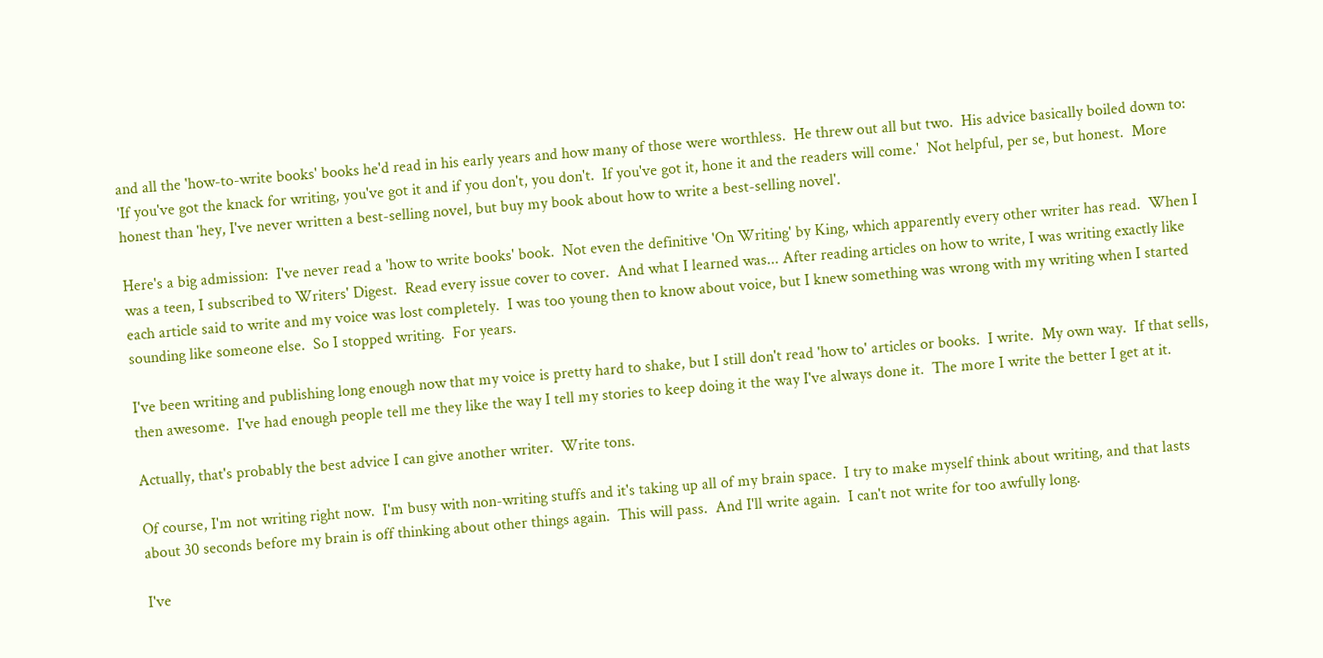and all the 'how-to-write books' books he'd read in his early years and how many of those were worthless.  He threw out all but two.  His advice basically boiled down to: 'If you've got the knack for writing, you've got it and if you don't, you don't.  If you've got it, hone it and the readers will come.'  Not helpful, per se, but honest.  More honest than 'hey, I've never written a best-selling novel, but buy my book about how to write a best-selling novel'.

Here's a big admission:  I've never read a 'how to write books' book.  Not even the definitive 'On Writing' by King, which apparently every other writer has read.  When I was a teen, I subscribed to Writers' Digest.  Read every issue cover to cover.  And what I learned was... After reading articles on how to write, I was writing exactly like each article said to write and my voice was lost completely.  I was too young then to know about voice, but I knew something was wrong with my writing when I started sounding like someone else.  So I stopped writing.  For years.

I've been writing and publishing long enough now that my voice is pretty hard to shake, but I still don't read 'how to' articles or books.  I write.  My own way.  If that sells, then awesome.  I've had enough people tell me they like the way I tell my stories to keep doing it the way I've always done it.  The more I write the better I get at it.

Actually, that's probably the best advice I can give another writer.  Write tons.

Of course, I'm not writing right now.  I'm busy with non-writing stuffs and it's taking up all of my brain space.  I try to make myself think about writing, and that lasts about 30 seconds before my brain is off thinking about other things again.  This will pass.  And I'll write again.  I can't not write for too awfully long.

I've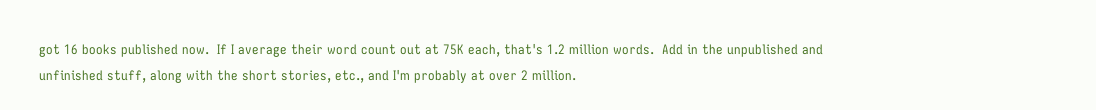got 16 books published now.  If I average their word count out at 75K each, that's 1.2 million words.  Add in the unpublished and unfinished stuff, along with the short stories, etc., and I'm probably at over 2 million.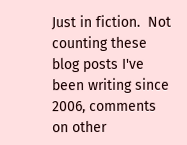Just in fiction.  Not counting these blog posts I've been writing since 2006, comments on other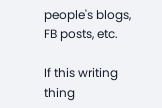people's blogs, FB posts, etc.

If this writing thing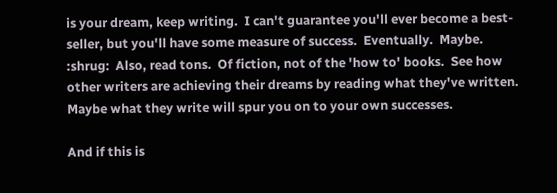is your dream, keep writing.  I can't guarantee you'll ever become a best-seller, but you'll have some measure of success.  Eventually.  Maybe.  :shrug:  Also, read tons.  Of fiction, not of the 'how to' books.  See how other writers are achieving their dreams by reading what they've written. Maybe what they write will spur you on to your own successes.

And if this is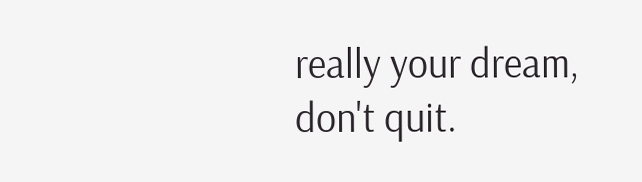really your dream, don't quit.